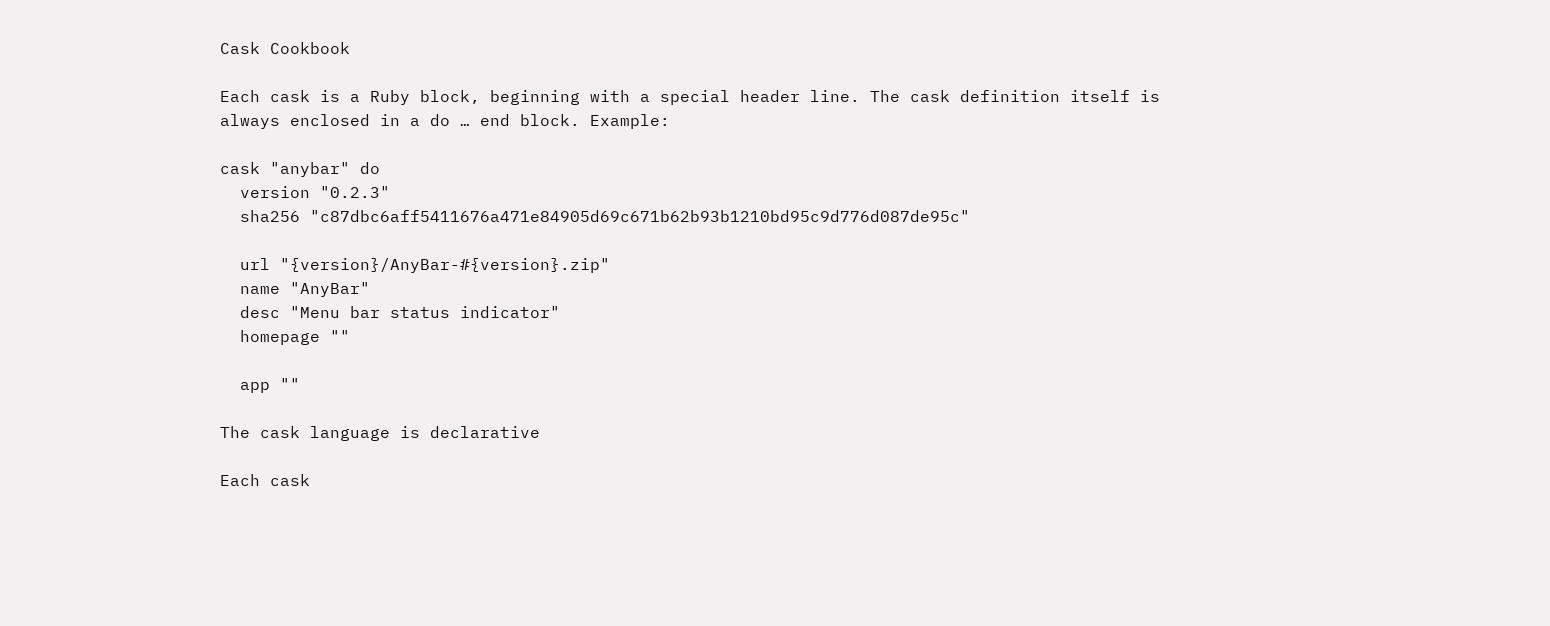Cask Cookbook

Each cask is a Ruby block, beginning with a special header line. The cask definition itself is always enclosed in a do … end block. Example:

cask "anybar" do
  version "0.2.3"
  sha256 "c87dbc6aff5411676a471e84905d69c671b62b93b1210bd95c9d776d087de95c"

  url "{version}/AnyBar-#{version}.zip"
  name "AnyBar"
  desc "Menu bar status indicator"
  homepage ""

  app ""

The cask language is declarative

Each cask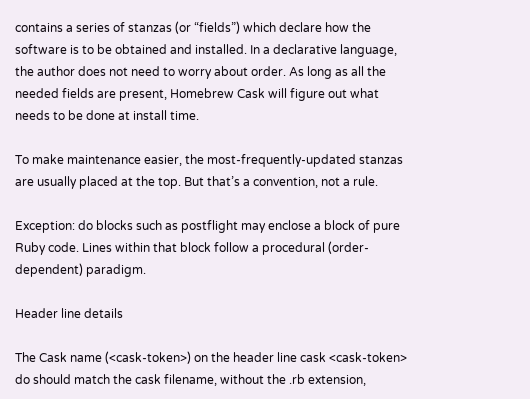contains a series of stanzas (or “fields”) which declare how the software is to be obtained and installed. In a declarative language, the author does not need to worry about order. As long as all the needed fields are present, Homebrew Cask will figure out what needs to be done at install time.

To make maintenance easier, the most-frequently-updated stanzas are usually placed at the top. But that’s a convention, not a rule.

Exception: do blocks such as postflight may enclose a block of pure Ruby code. Lines within that block follow a procedural (order-dependent) paradigm.

Header line details

The Cask name (<cask-token>) on the header line cask <cask-token> do should match the cask filename, without the .rb extension,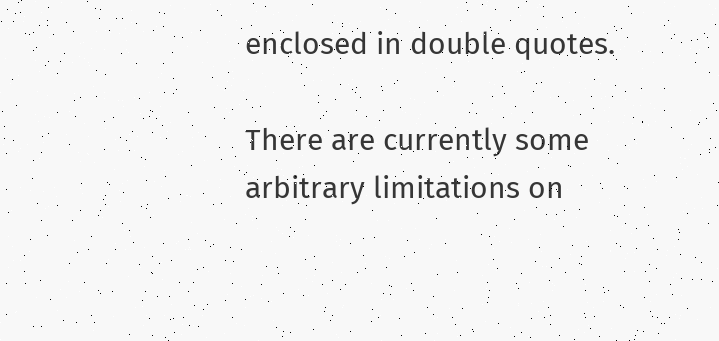enclosed in double quotes.

There are currently some arbitrary limitations on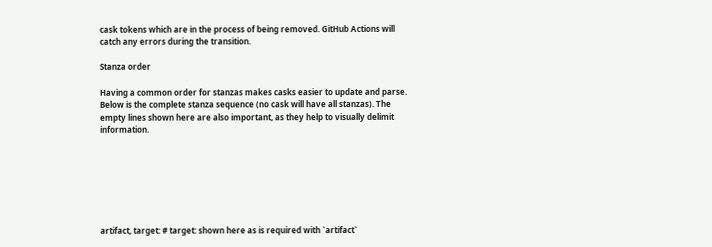cask tokens which are in the process of being removed. GitHub Actions will catch any errors during the transition.

Stanza order

Having a common order for stanzas makes casks easier to update and parse. Below is the complete stanza sequence (no cask will have all stanzas). The empty lines shown here are also important, as they help to visually delimit information.







artifact, target: # target: shown here as is required with `artifact`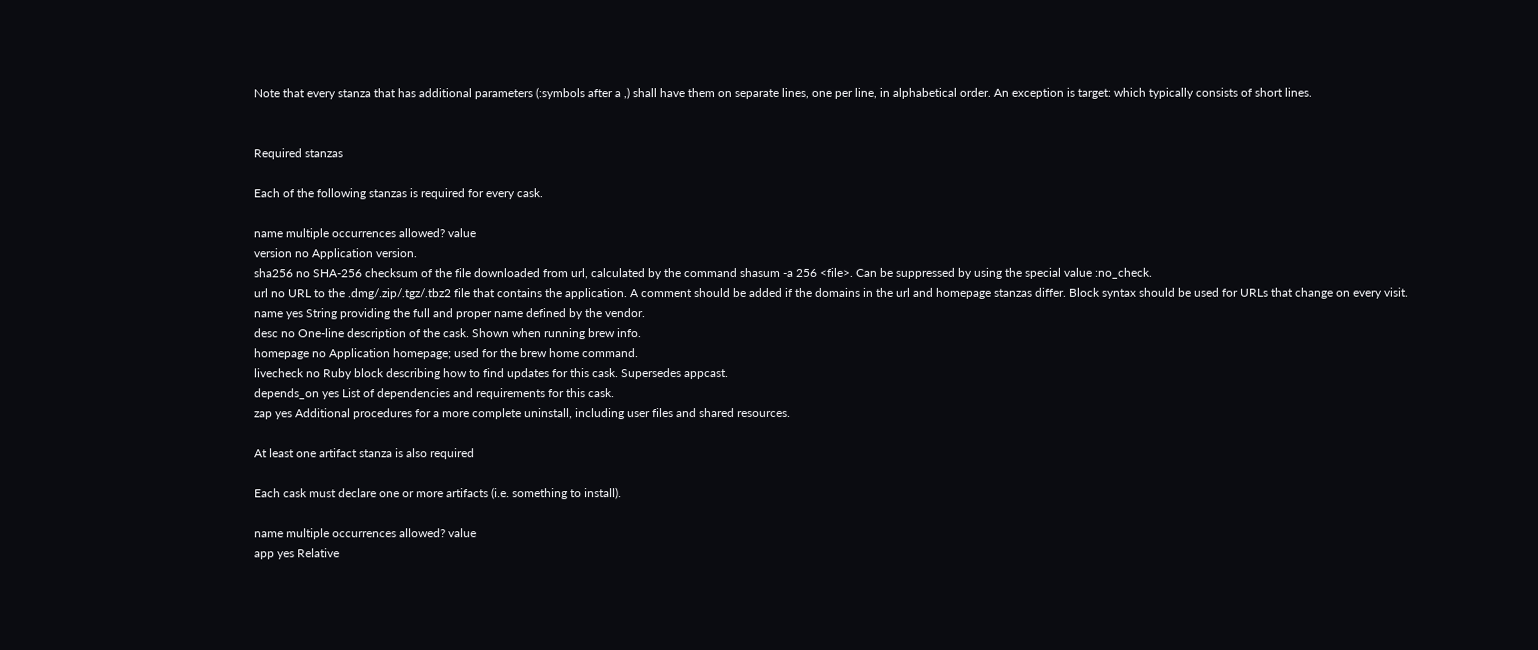Note that every stanza that has additional parameters (:symbols after a ,) shall have them on separate lines, one per line, in alphabetical order. An exception is target: which typically consists of short lines.


Required stanzas

Each of the following stanzas is required for every cask.

name multiple occurrences allowed? value
version no Application version.
sha256 no SHA-256 checksum of the file downloaded from url, calculated by the command shasum -a 256 <file>. Can be suppressed by using the special value :no_check.
url no URL to the .dmg/.zip/.tgz/.tbz2 file that contains the application. A comment should be added if the domains in the url and homepage stanzas differ. Block syntax should be used for URLs that change on every visit.
name yes String providing the full and proper name defined by the vendor.
desc no One-line description of the cask. Shown when running brew info.
homepage no Application homepage; used for the brew home command.
livecheck no Ruby block describing how to find updates for this cask. Supersedes appcast.
depends_on yes List of dependencies and requirements for this cask.
zap yes Additional procedures for a more complete uninstall, including user files and shared resources.

At least one artifact stanza is also required

Each cask must declare one or more artifacts (i.e. something to install).

name multiple occurrences allowed? value
app yes Relative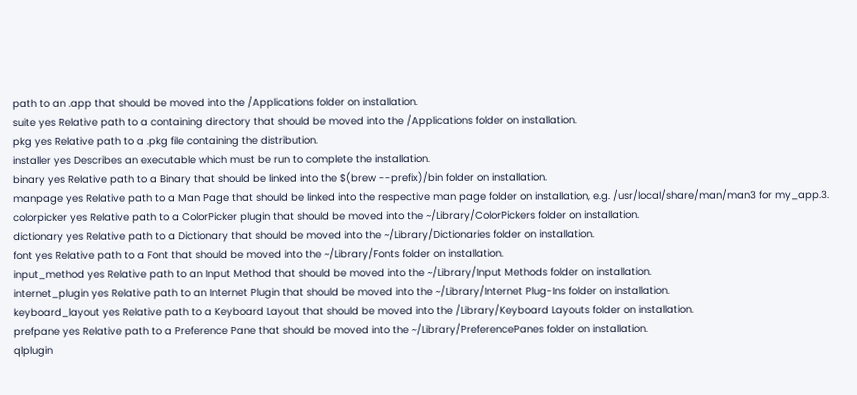path to an .app that should be moved into the /Applications folder on installation.
suite yes Relative path to a containing directory that should be moved into the /Applications folder on installation.
pkg yes Relative path to a .pkg file containing the distribution.
installer yes Describes an executable which must be run to complete the installation.
binary yes Relative path to a Binary that should be linked into the $(brew --prefix)/bin folder on installation.
manpage yes Relative path to a Man Page that should be linked into the respective man page folder on installation, e.g. /usr/local/share/man/man3 for my_app.3.
colorpicker yes Relative path to a ColorPicker plugin that should be moved into the ~/Library/ColorPickers folder on installation.
dictionary yes Relative path to a Dictionary that should be moved into the ~/Library/Dictionaries folder on installation.
font yes Relative path to a Font that should be moved into the ~/Library/Fonts folder on installation.
input_method yes Relative path to an Input Method that should be moved into the ~/Library/Input Methods folder on installation.
internet_plugin yes Relative path to an Internet Plugin that should be moved into the ~/Library/Internet Plug-Ins folder on installation.
keyboard_layout yes Relative path to a Keyboard Layout that should be moved into the /Library/Keyboard Layouts folder on installation.
prefpane yes Relative path to a Preference Pane that should be moved into the ~/Library/PreferencePanes folder on installation.
qlplugin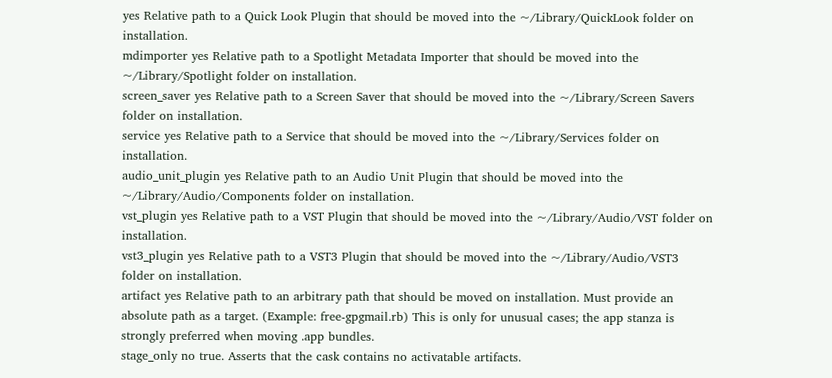yes Relative path to a Quick Look Plugin that should be moved into the ~/Library/QuickLook folder on installation.
mdimporter yes Relative path to a Spotlight Metadata Importer that should be moved into the ~/Library/Spotlight folder on installation.
screen_saver yes Relative path to a Screen Saver that should be moved into the ~/Library/Screen Savers folder on installation.
service yes Relative path to a Service that should be moved into the ~/Library/Services folder on installation.
audio_unit_plugin yes Relative path to an Audio Unit Plugin that should be moved into the ~/Library/Audio/Components folder on installation.
vst_plugin yes Relative path to a VST Plugin that should be moved into the ~/Library/Audio/VST folder on installation.
vst3_plugin yes Relative path to a VST3 Plugin that should be moved into the ~/Library/Audio/VST3 folder on installation.
artifact yes Relative path to an arbitrary path that should be moved on installation. Must provide an absolute path as a target. (Example: free-gpgmail.rb) This is only for unusual cases; the app stanza is strongly preferred when moving .app bundles.
stage_only no true. Asserts that the cask contains no activatable artifacts.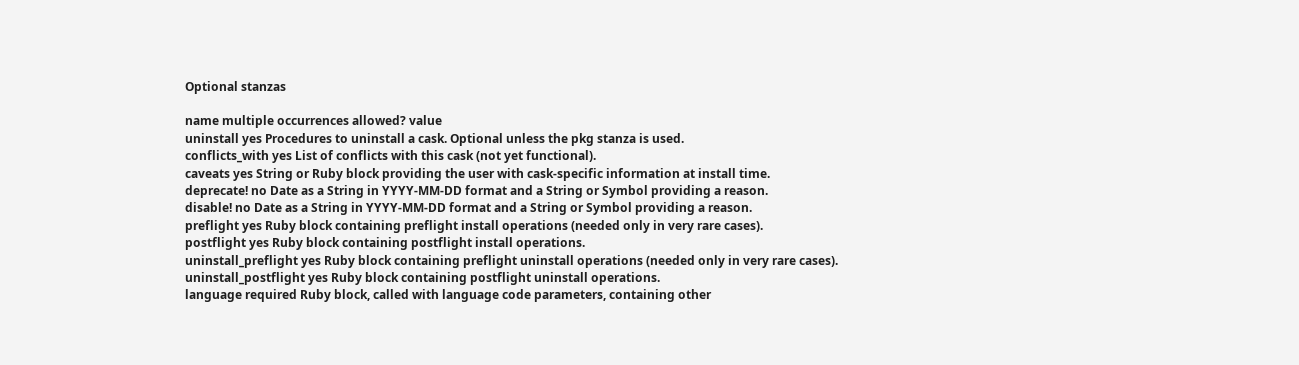Optional stanzas

name multiple occurrences allowed? value
uninstall yes Procedures to uninstall a cask. Optional unless the pkg stanza is used.
conflicts_with yes List of conflicts with this cask (not yet functional).
caveats yes String or Ruby block providing the user with cask-specific information at install time.
deprecate! no Date as a String in YYYY-MM-DD format and a String or Symbol providing a reason.
disable! no Date as a String in YYYY-MM-DD format and a String or Symbol providing a reason.
preflight yes Ruby block containing preflight install operations (needed only in very rare cases).
postflight yes Ruby block containing postflight install operations.
uninstall_preflight yes Ruby block containing preflight uninstall operations (needed only in very rare cases).
uninstall_postflight yes Ruby block containing postflight uninstall operations.
language required Ruby block, called with language code parameters, containing other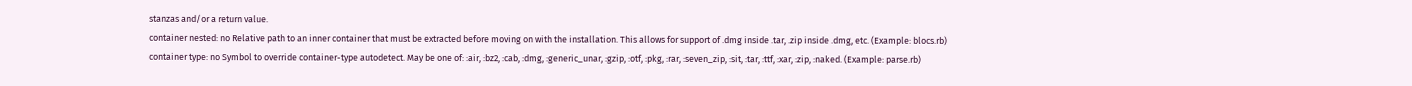stanzas and/or a return value.
container nested: no Relative path to an inner container that must be extracted before moving on with the installation. This allows for support of .dmg inside .tar, .zip inside .dmg, etc. (Example: blocs.rb)
container type: no Symbol to override container-type autodetect. May be one of: :air, :bz2, :cab, :dmg, :generic_unar, :gzip, :otf, :pkg, :rar, :seven_zip, :sit, :tar, :ttf, :xar, :zip, :naked. (Example: parse.rb)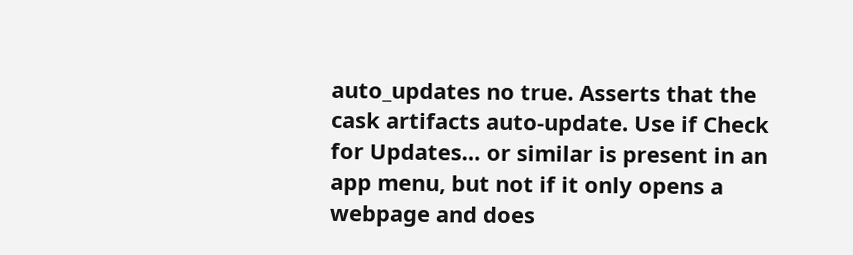auto_updates no true. Asserts that the cask artifacts auto-update. Use if Check for Updates… or similar is present in an app menu, but not if it only opens a webpage and does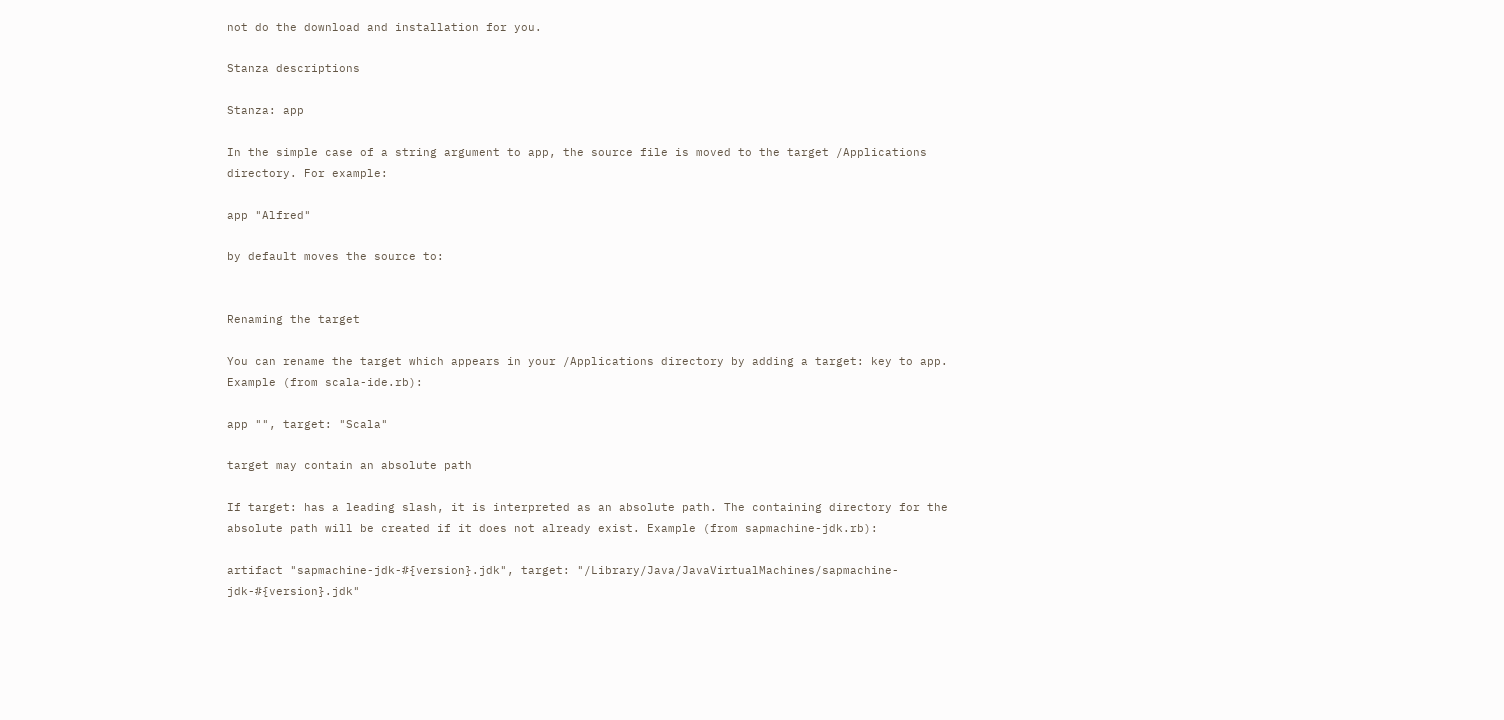not do the download and installation for you.

Stanza descriptions

Stanza: app

In the simple case of a string argument to app, the source file is moved to the target /Applications directory. For example:

app "Alfred"

by default moves the source to:


Renaming the target

You can rename the target which appears in your /Applications directory by adding a target: key to app. Example (from scala-ide.rb):

app "", target: "Scala"

target may contain an absolute path

If target: has a leading slash, it is interpreted as an absolute path. The containing directory for the absolute path will be created if it does not already exist. Example (from sapmachine-jdk.rb):

artifact "sapmachine-jdk-#{version}.jdk", target: "/Library/Java/JavaVirtualMachines/sapmachine-jdk-#{version}.jdk"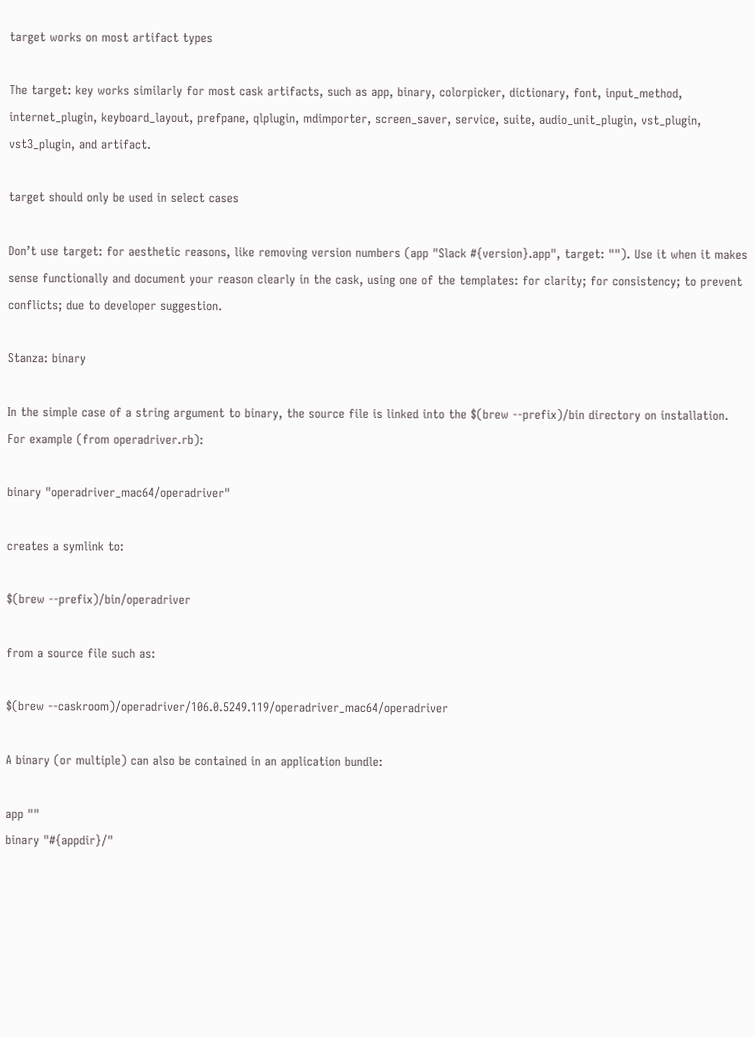target works on most artifact types

The target: key works similarly for most cask artifacts, such as app, binary, colorpicker, dictionary, font, input_method, internet_plugin, keyboard_layout, prefpane, qlplugin, mdimporter, screen_saver, service, suite, audio_unit_plugin, vst_plugin, vst3_plugin, and artifact.

target should only be used in select cases

Don’t use target: for aesthetic reasons, like removing version numbers (app "Slack #{version}.app", target: ""). Use it when it makes sense functionally and document your reason clearly in the cask, using one of the templates: for clarity; for consistency; to prevent conflicts; due to developer suggestion.

Stanza: binary

In the simple case of a string argument to binary, the source file is linked into the $(brew --prefix)/bin directory on installation. For example (from operadriver.rb):

binary "operadriver_mac64/operadriver"

creates a symlink to:

$(brew --prefix)/bin/operadriver

from a source file such as:

$(brew --caskroom)/operadriver/106.0.5249.119/operadriver_mac64/operadriver

A binary (or multiple) can also be contained in an application bundle:

app ""
binary "#{appdir}/"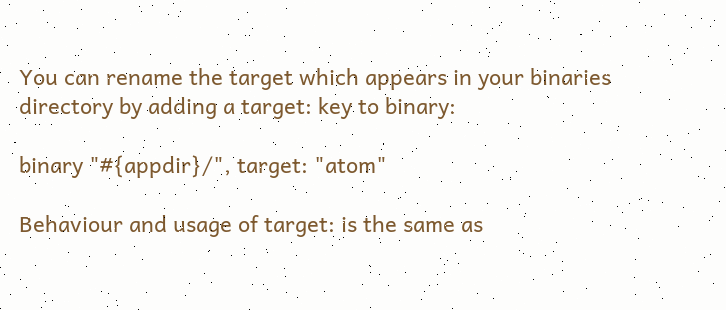You can rename the target which appears in your binaries directory by adding a target: key to binary:

binary "#{appdir}/", target: "atom"

Behaviour and usage of target: is the same as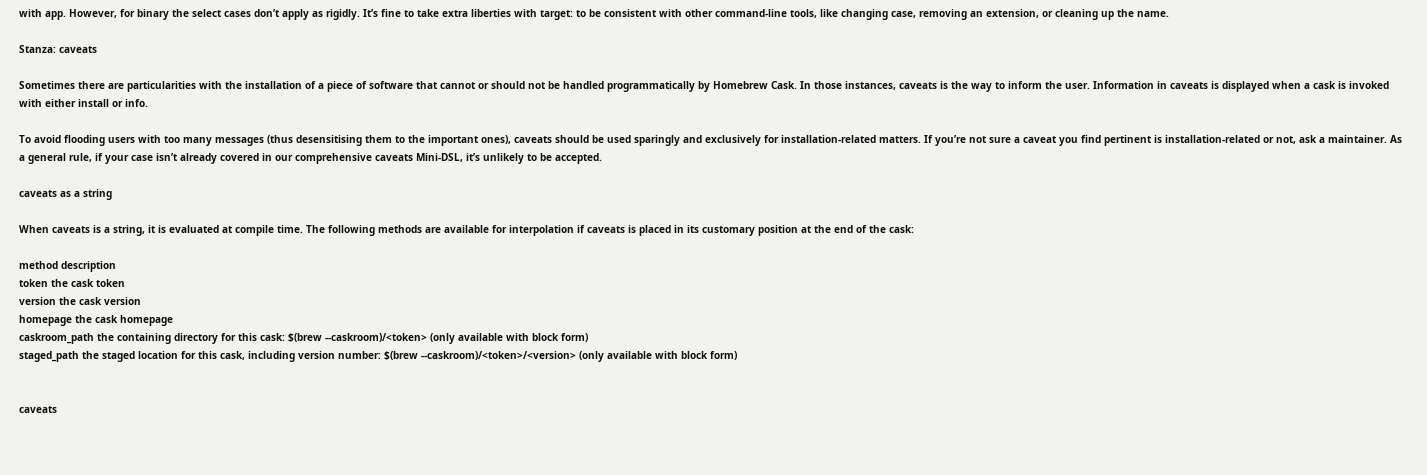with app. However, for binary the select cases don’t apply as rigidly. It’s fine to take extra liberties with target: to be consistent with other command-line tools, like changing case, removing an extension, or cleaning up the name.

Stanza: caveats

Sometimes there are particularities with the installation of a piece of software that cannot or should not be handled programmatically by Homebrew Cask. In those instances, caveats is the way to inform the user. Information in caveats is displayed when a cask is invoked with either install or info.

To avoid flooding users with too many messages (thus desensitising them to the important ones), caveats should be used sparingly and exclusively for installation-related matters. If you’re not sure a caveat you find pertinent is installation-related or not, ask a maintainer. As a general rule, if your case isn’t already covered in our comprehensive caveats Mini-DSL, it’s unlikely to be accepted.

caveats as a string

When caveats is a string, it is evaluated at compile time. The following methods are available for interpolation if caveats is placed in its customary position at the end of the cask:

method description
token the cask token
version the cask version
homepage the cask homepage
caskroom_path the containing directory for this cask: $(brew --caskroom)/<token> (only available with block form)
staged_path the staged location for this cask, including version number: $(brew --caskroom)/<token>/<version> (only available with block form)


caveats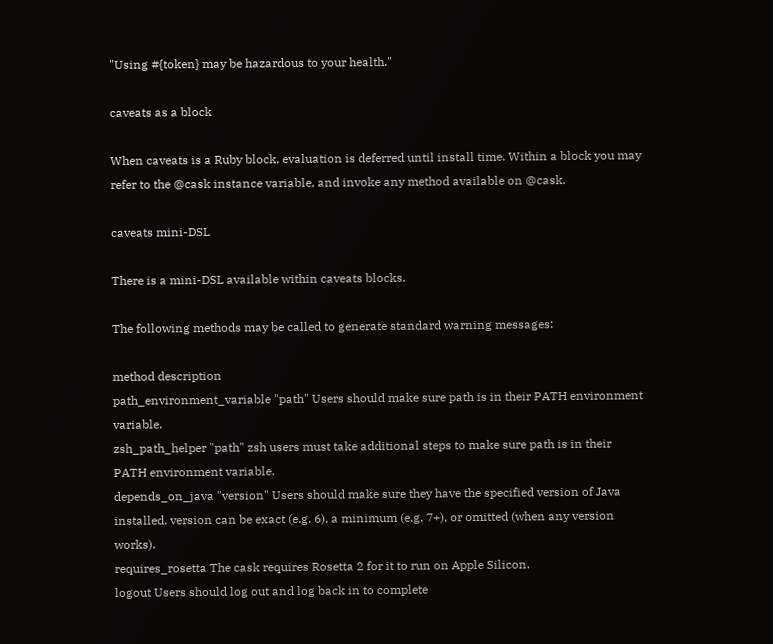"Using #{token} may be hazardous to your health."

caveats as a block

When caveats is a Ruby block, evaluation is deferred until install time. Within a block you may refer to the @cask instance variable, and invoke any method available on @cask.

caveats mini-DSL

There is a mini-DSL available within caveats blocks.

The following methods may be called to generate standard warning messages:

method description
path_environment_variable "path" Users should make sure path is in their PATH environment variable.
zsh_path_helper "path" zsh users must take additional steps to make sure path is in their PATH environment variable.
depends_on_java "version" Users should make sure they have the specified version of Java installed. version can be exact (e.g. 6), a minimum (e.g. 7+), or omitted (when any version works).
requires_rosetta The cask requires Rosetta 2 for it to run on Apple Silicon.
logout Users should log out and log back in to complete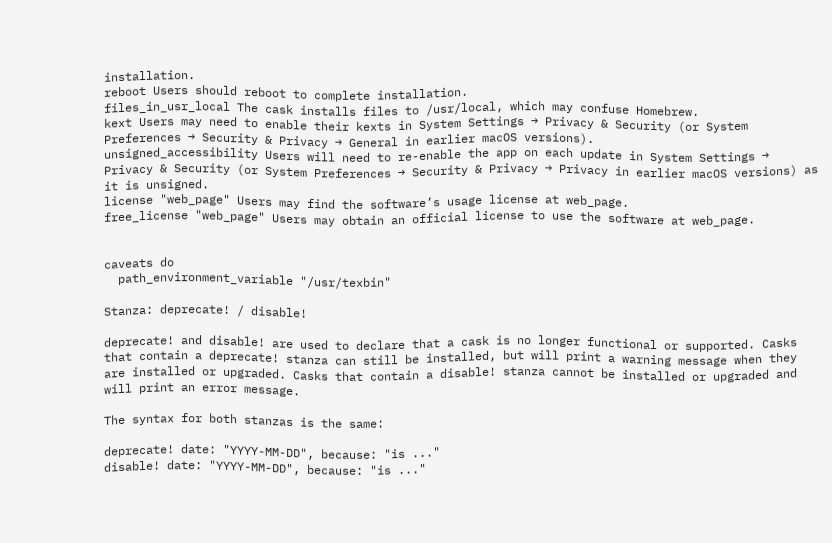installation.
reboot Users should reboot to complete installation.
files_in_usr_local The cask installs files to /usr/local, which may confuse Homebrew.
kext Users may need to enable their kexts in System Settings → Privacy & Security (or System Preferences → Security & Privacy → General in earlier macOS versions).
unsigned_accessibility Users will need to re-enable the app on each update in System Settings → Privacy & Security (or System Preferences → Security & Privacy → Privacy in earlier macOS versions) as it is unsigned.
license "web_page" Users may find the software’s usage license at web_page.
free_license "web_page" Users may obtain an official license to use the software at web_page.


caveats do
  path_environment_variable "/usr/texbin"

Stanza: deprecate! / disable!

deprecate! and disable! are used to declare that a cask is no longer functional or supported. Casks that contain a deprecate! stanza can still be installed, but will print a warning message when they are installed or upgraded. Casks that contain a disable! stanza cannot be installed or upgraded and will print an error message.

The syntax for both stanzas is the same:

deprecate! date: "YYYY-MM-DD", because: "is ..."
disable! date: "YYYY-MM-DD", because: "is ..."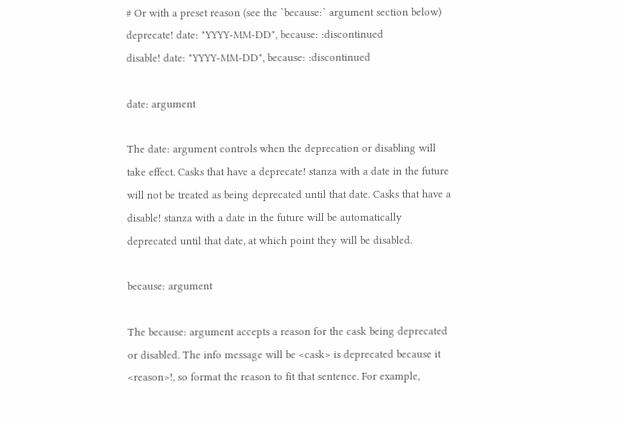# Or with a preset reason (see the `because:` argument section below)
deprecate! date: "YYYY-MM-DD", because: :discontinued
disable! date: "YYYY-MM-DD", because: :discontinued

date: argument

The date: argument controls when the deprecation or disabling will take effect. Casks that have a deprecate! stanza with a date in the future will not be treated as being deprecated until that date. Casks that have a disable! stanza with a date in the future will be automatically deprecated until that date, at which point they will be disabled.

because: argument

The because: argument accepts a reason for the cask being deprecated or disabled. The info message will be <cask> is deprecated because it <reason>!, so format the reason to fit that sentence. For example,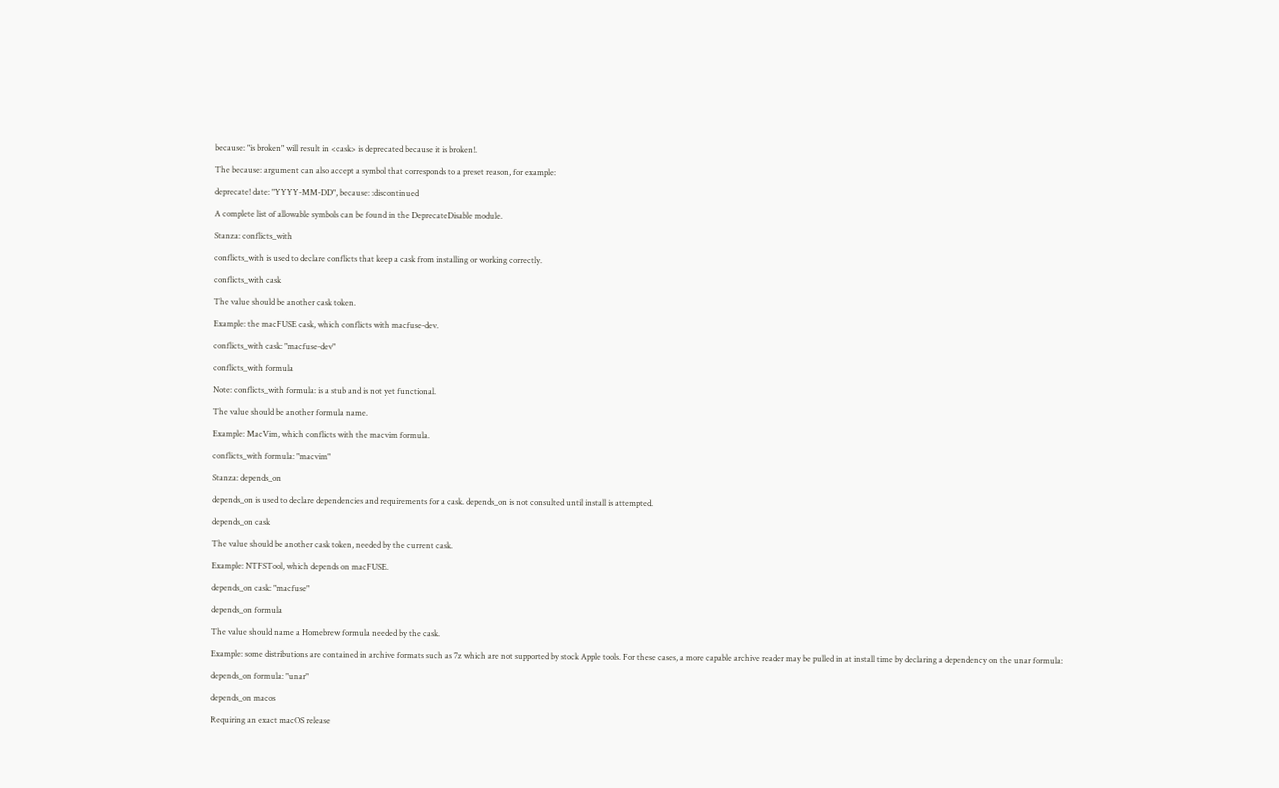because: "is broken" will result in <cask> is deprecated because it is broken!.

The because: argument can also accept a symbol that corresponds to a preset reason, for example:

deprecate! date: "YYYY-MM-DD", because: :discontinued

A complete list of allowable symbols can be found in the DeprecateDisable module.

Stanza: conflicts_with

conflicts_with is used to declare conflicts that keep a cask from installing or working correctly.

conflicts_with cask

The value should be another cask token.

Example: the macFUSE cask, which conflicts with macfuse-dev.

conflicts_with cask: "macfuse-dev"

conflicts_with formula

Note: conflicts_with formula: is a stub and is not yet functional.

The value should be another formula name.

Example: MacVim, which conflicts with the macvim formula.

conflicts_with formula: "macvim"

Stanza: depends_on

depends_on is used to declare dependencies and requirements for a cask. depends_on is not consulted until install is attempted.

depends_on cask

The value should be another cask token, needed by the current cask.

Example: NTFSTool, which depends on macFUSE.

depends_on cask: "macfuse"

depends_on formula

The value should name a Homebrew formula needed by the cask.

Example: some distributions are contained in archive formats such as 7z which are not supported by stock Apple tools. For these cases, a more capable archive reader may be pulled in at install time by declaring a dependency on the unar formula:

depends_on formula: "unar"

depends_on macos

Requiring an exact macOS release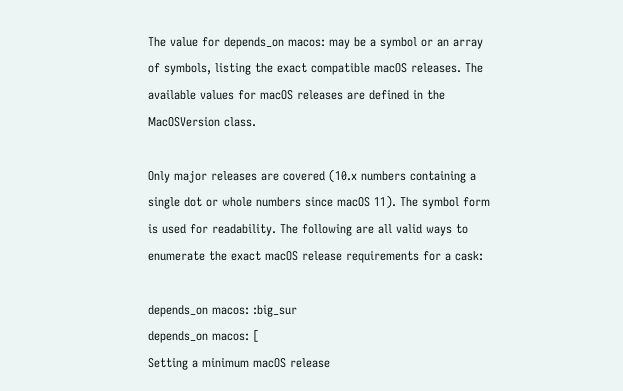The value for depends_on macos: may be a symbol or an array of symbols, listing the exact compatible macOS releases. The available values for macOS releases are defined in the MacOSVersion class.

Only major releases are covered (10.x numbers containing a single dot or whole numbers since macOS 11). The symbol form is used for readability. The following are all valid ways to enumerate the exact macOS release requirements for a cask:

depends_on macos: :big_sur
depends_on macos: [
Setting a minimum macOS release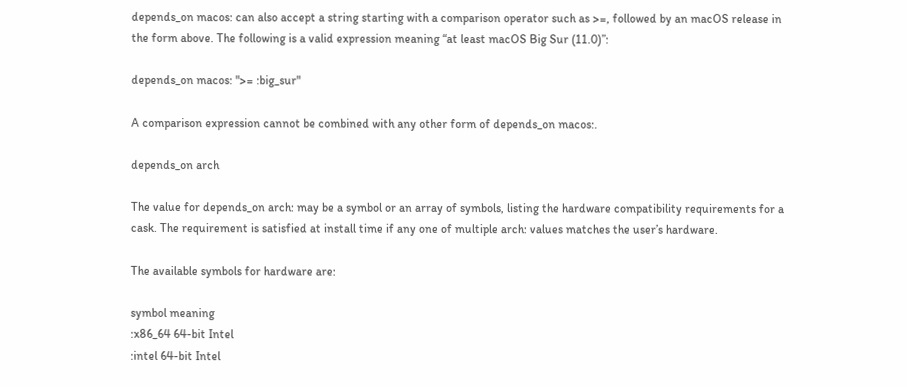depends_on macos: can also accept a string starting with a comparison operator such as >=, followed by an macOS release in the form above. The following is a valid expression meaning “at least macOS Big Sur (11.0)”:

depends_on macos: ">= :big_sur"

A comparison expression cannot be combined with any other form of depends_on macos:.

depends_on arch

The value for depends_on arch: may be a symbol or an array of symbols, listing the hardware compatibility requirements for a cask. The requirement is satisfied at install time if any one of multiple arch: values matches the user’s hardware.

The available symbols for hardware are:

symbol meaning
:x86_64 64-bit Intel
:intel 64-bit Intel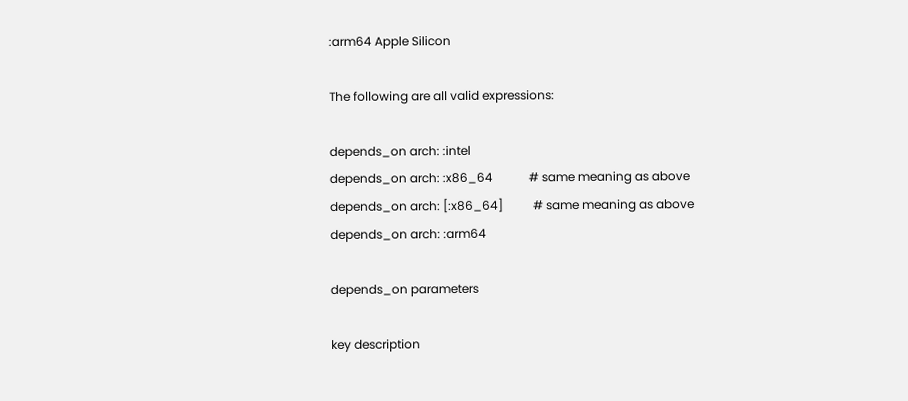:arm64 Apple Silicon

The following are all valid expressions:

depends_on arch: :intel
depends_on arch: :x86_64            # same meaning as above
depends_on arch: [:x86_64]          # same meaning as above
depends_on arch: :arm64

depends_on parameters

key description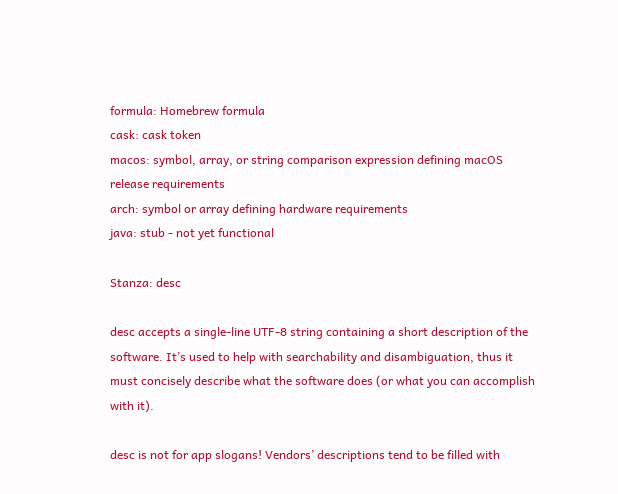formula: Homebrew formula
cask: cask token
macos: symbol, array, or string comparison expression defining macOS release requirements
arch: symbol or array defining hardware requirements
java: stub - not yet functional

Stanza: desc

desc accepts a single-line UTF-8 string containing a short description of the software. It’s used to help with searchability and disambiguation, thus it must concisely describe what the software does (or what you can accomplish with it).

desc is not for app slogans! Vendors’ descriptions tend to be filled with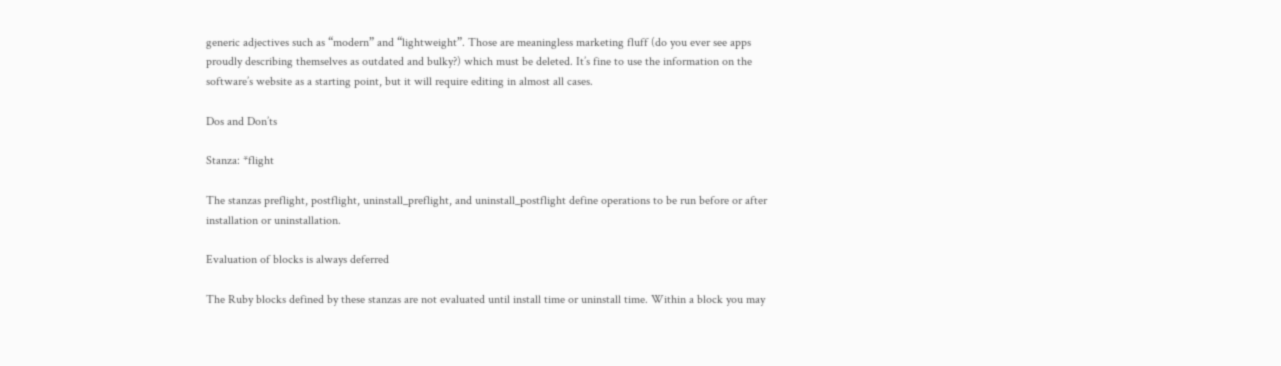generic adjectives such as “modern” and “lightweight”. Those are meaningless marketing fluff (do you ever see apps proudly describing themselves as outdated and bulky?) which must be deleted. It’s fine to use the information on the software’s website as a starting point, but it will require editing in almost all cases.

Dos and Don’ts

Stanza: *flight

The stanzas preflight, postflight, uninstall_preflight, and uninstall_postflight define operations to be run before or after installation or uninstallation.

Evaluation of blocks is always deferred

The Ruby blocks defined by these stanzas are not evaluated until install time or uninstall time. Within a block you may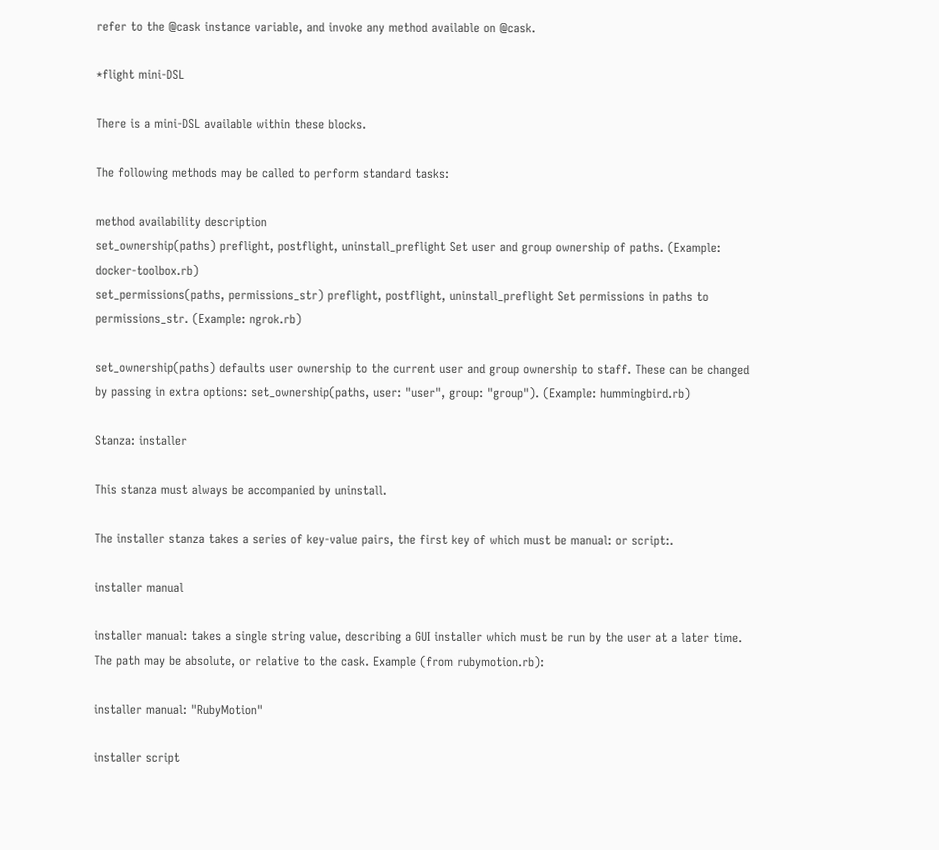refer to the @cask instance variable, and invoke any method available on @cask.

*flight mini-DSL

There is a mini-DSL available within these blocks.

The following methods may be called to perform standard tasks:

method availability description
set_ownership(paths) preflight, postflight, uninstall_preflight Set user and group ownership of paths. (Example: docker-toolbox.rb)
set_permissions(paths, permissions_str) preflight, postflight, uninstall_preflight Set permissions in paths to permissions_str. (Example: ngrok.rb)

set_ownership(paths) defaults user ownership to the current user and group ownership to staff. These can be changed by passing in extra options: set_ownership(paths, user: "user", group: "group"). (Example: hummingbird.rb)

Stanza: installer

This stanza must always be accompanied by uninstall.

The installer stanza takes a series of key-value pairs, the first key of which must be manual: or script:.

installer manual

installer manual: takes a single string value, describing a GUI installer which must be run by the user at a later time. The path may be absolute, or relative to the cask. Example (from rubymotion.rb):

installer manual: "RubyMotion"

installer script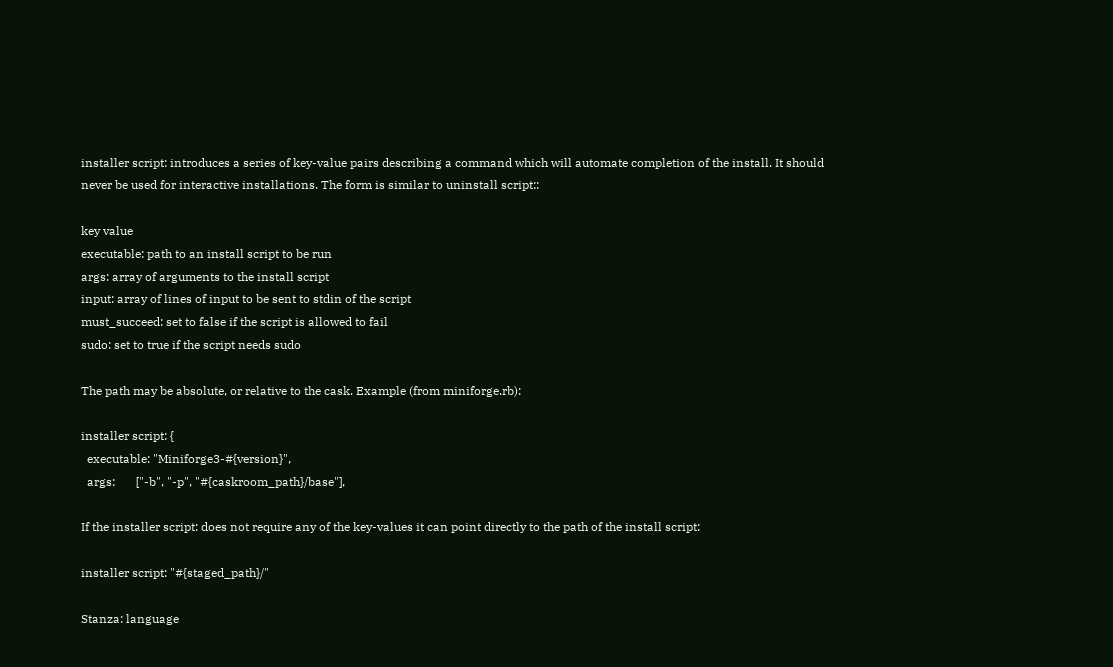installer script: introduces a series of key-value pairs describing a command which will automate completion of the install. It should never be used for interactive installations. The form is similar to uninstall script::

key value
executable: path to an install script to be run
args: array of arguments to the install script
input: array of lines of input to be sent to stdin of the script
must_succeed: set to false if the script is allowed to fail
sudo: set to true if the script needs sudo

The path may be absolute, or relative to the cask. Example (from miniforge.rb):

installer script: {
  executable: "Miniforge3-#{version}",
  args:       ["-b", "-p", "#{caskroom_path}/base"],

If the installer script: does not require any of the key-values it can point directly to the path of the install script:

installer script: "#{staged_path}/"

Stanza: language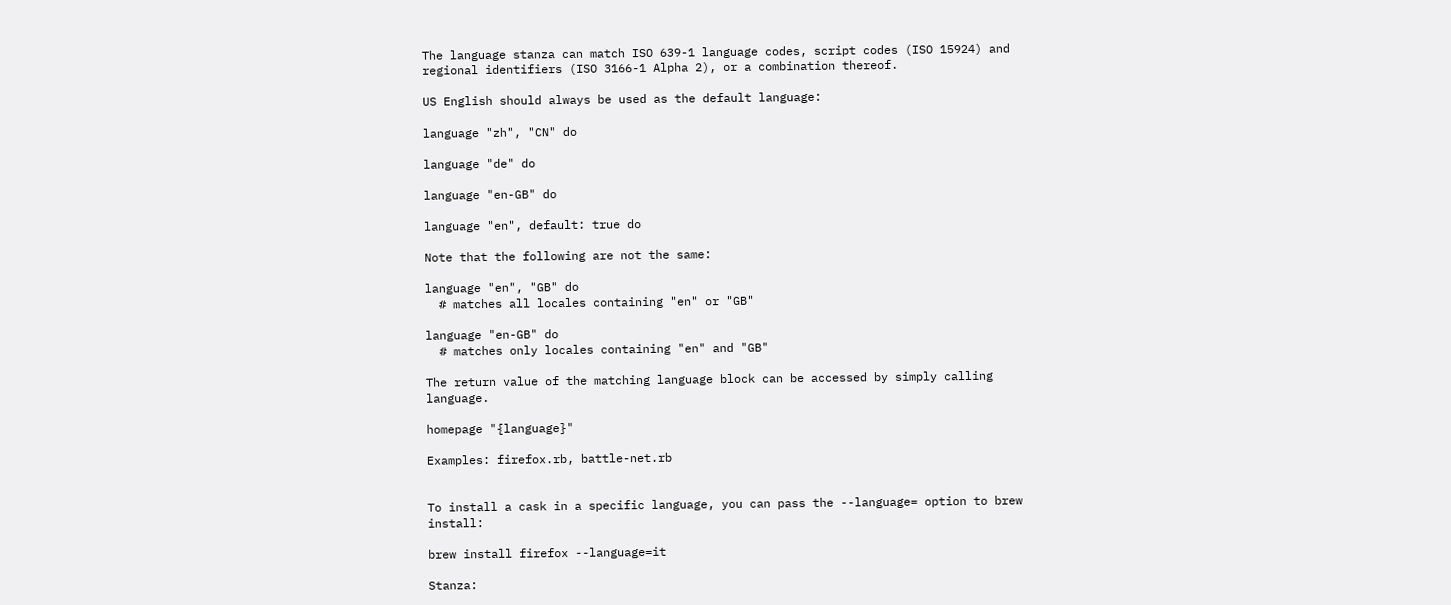The language stanza can match ISO 639-1 language codes, script codes (ISO 15924) and regional identifiers (ISO 3166-1 Alpha 2), or a combination thereof.

US English should always be used as the default language:

language "zh", "CN" do

language "de" do

language "en-GB" do

language "en", default: true do

Note that the following are not the same:

language "en", "GB" do
  # matches all locales containing "en" or "GB"

language "en-GB" do
  # matches only locales containing "en" and "GB"

The return value of the matching language block can be accessed by simply calling language.

homepage "{language}"

Examples: firefox.rb, battle-net.rb


To install a cask in a specific language, you can pass the --language= option to brew install:

brew install firefox --language=it

Stanza: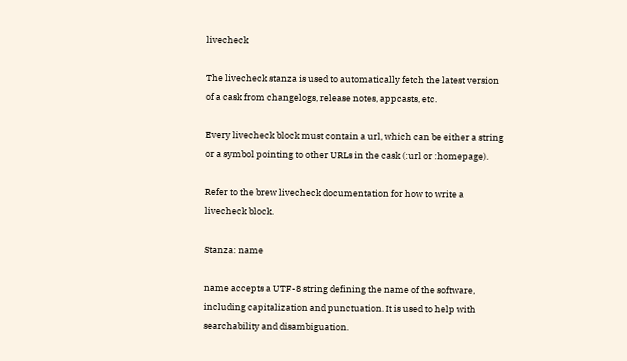livecheck

The livecheck stanza is used to automatically fetch the latest version of a cask from changelogs, release notes, appcasts, etc.

Every livecheck block must contain a url, which can be either a string or a symbol pointing to other URLs in the cask (:url or :homepage).

Refer to the brew livecheck documentation for how to write a livecheck block.

Stanza: name

name accepts a UTF-8 string defining the name of the software, including capitalization and punctuation. It is used to help with searchability and disambiguation.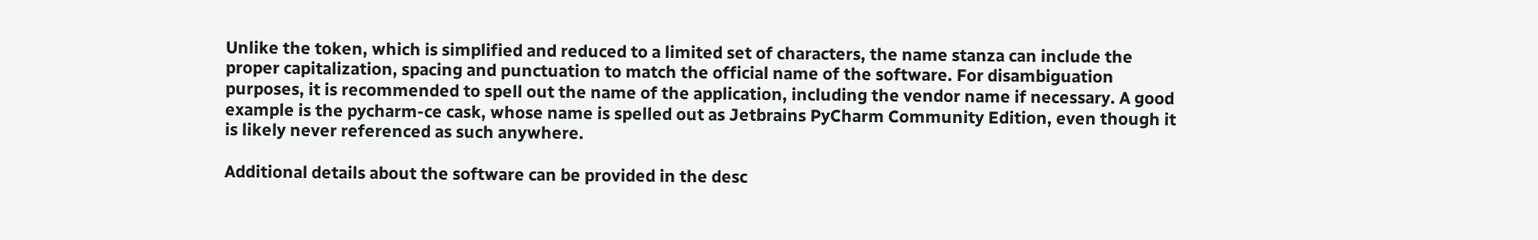Unlike the token, which is simplified and reduced to a limited set of characters, the name stanza can include the proper capitalization, spacing and punctuation to match the official name of the software. For disambiguation purposes, it is recommended to spell out the name of the application, including the vendor name if necessary. A good example is the pycharm-ce cask, whose name is spelled out as Jetbrains PyCharm Community Edition, even though it is likely never referenced as such anywhere.

Additional details about the software can be provided in the desc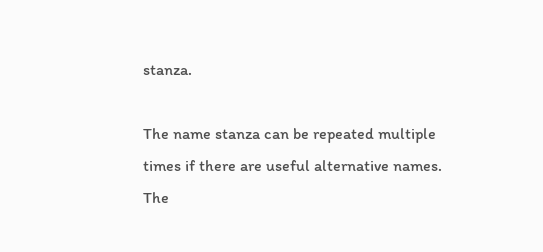stanza.

The name stanza can be repeated multiple times if there are useful alternative names. The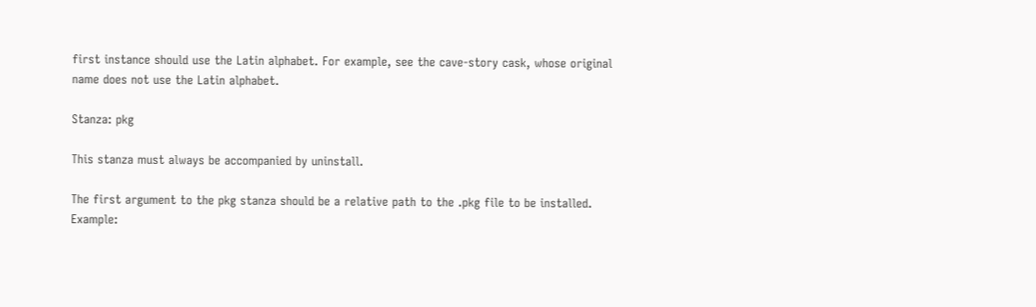first instance should use the Latin alphabet. For example, see the cave-story cask, whose original name does not use the Latin alphabet.

Stanza: pkg

This stanza must always be accompanied by uninstall.

The first argument to the pkg stanza should be a relative path to the .pkg file to be installed. Example: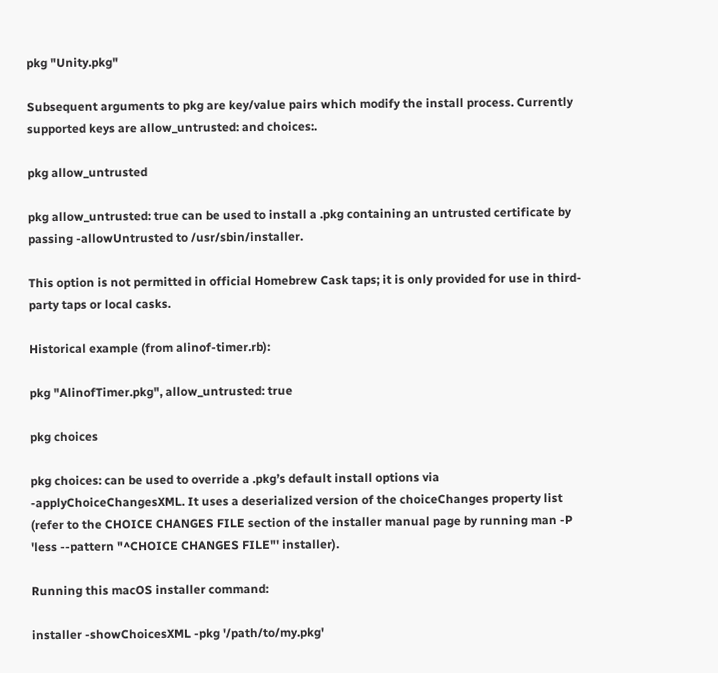pkg "Unity.pkg"

Subsequent arguments to pkg are key/value pairs which modify the install process. Currently supported keys are allow_untrusted: and choices:.

pkg allow_untrusted

pkg allow_untrusted: true can be used to install a .pkg containing an untrusted certificate by passing -allowUntrusted to /usr/sbin/installer.

This option is not permitted in official Homebrew Cask taps; it is only provided for use in third-party taps or local casks.

Historical example (from alinof-timer.rb):

pkg "AlinofTimer.pkg", allow_untrusted: true

pkg choices

pkg choices: can be used to override a .pkg’s default install options via -applyChoiceChangesXML. It uses a deserialized version of the choiceChanges property list (refer to the CHOICE CHANGES FILE section of the installer manual page by running man -P 'less --pattern "^CHOICE CHANGES FILE"' installer).

Running this macOS installer command:

installer -showChoicesXML -pkg '/path/to/my.pkg'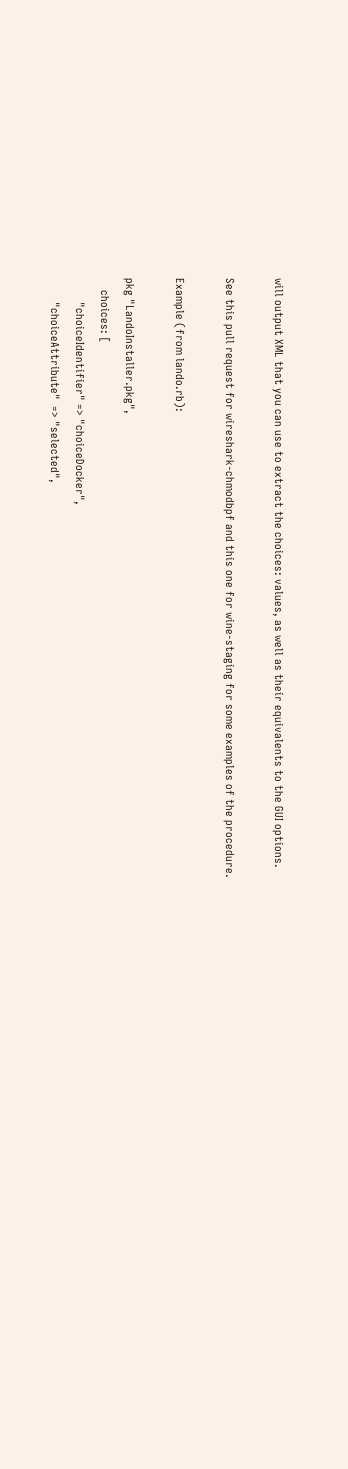will output XML that you can use to extract the choices: values, as well as their equivalents to the GUI options.

See this pull request for wireshark-chmodbpf and this one for wine-staging for some examples of the procedure.

Example (from lando.rb):

pkg "LandoInstaller.pkg",
    choices: [
        "choiceIdentifier" => "choiceDocker",
        "choiceAttribute"  => "selected",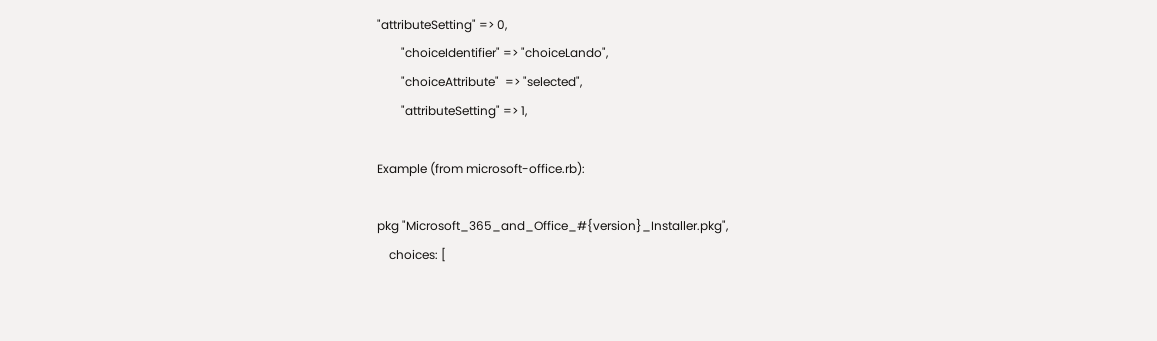"attributeSetting" => 0,
        "choiceIdentifier" => "choiceLando",
        "choiceAttribute"  => "selected",
        "attributeSetting" => 1,

Example (from microsoft-office.rb):

pkg "Microsoft_365_and_Office_#{version}_Installer.pkg",
    choices: [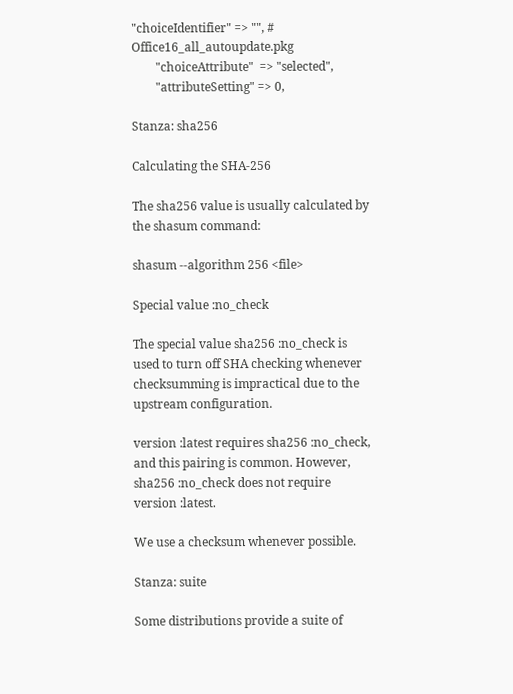"choiceIdentifier" => "", # Office16_all_autoupdate.pkg
        "choiceAttribute"  => "selected",
        "attributeSetting" => 0,

Stanza: sha256

Calculating the SHA-256

The sha256 value is usually calculated by the shasum command:

shasum --algorithm 256 <file>

Special value :no_check

The special value sha256 :no_check is used to turn off SHA checking whenever checksumming is impractical due to the upstream configuration.

version :latest requires sha256 :no_check, and this pairing is common. However, sha256 :no_check does not require version :latest.

We use a checksum whenever possible.

Stanza: suite

Some distributions provide a suite of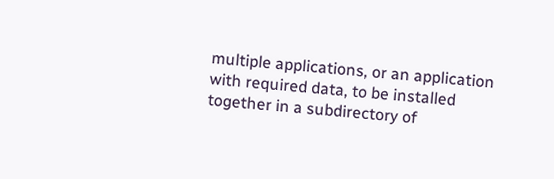multiple applications, or an application with required data, to be installed together in a subdirectory of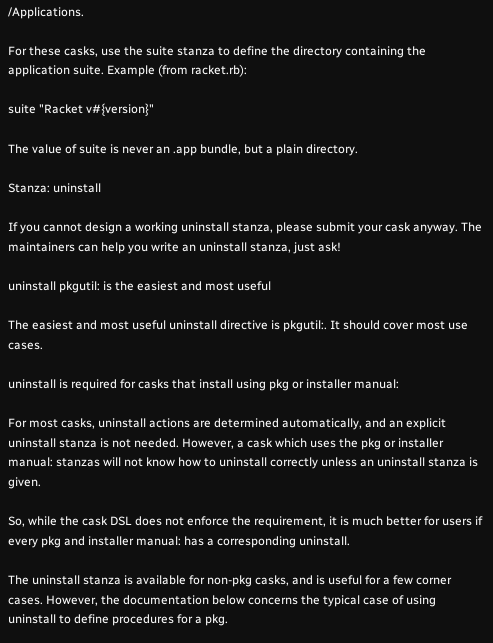/Applications.

For these casks, use the suite stanza to define the directory containing the application suite. Example (from racket.rb):

suite "Racket v#{version}"

The value of suite is never an .app bundle, but a plain directory.

Stanza: uninstall

If you cannot design a working uninstall stanza, please submit your cask anyway. The maintainers can help you write an uninstall stanza, just ask!

uninstall pkgutil: is the easiest and most useful

The easiest and most useful uninstall directive is pkgutil:. It should cover most use cases.

uninstall is required for casks that install using pkg or installer manual:

For most casks, uninstall actions are determined automatically, and an explicit uninstall stanza is not needed. However, a cask which uses the pkg or installer manual: stanzas will not know how to uninstall correctly unless an uninstall stanza is given.

So, while the cask DSL does not enforce the requirement, it is much better for users if every pkg and installer manual: has a corresponding uninstall.

The uninstall stanza is available for non-pkg casks, and is useful for a few corner cases. However, the documentation below concerns the typical case of using uninstall to define procedures for a pkg.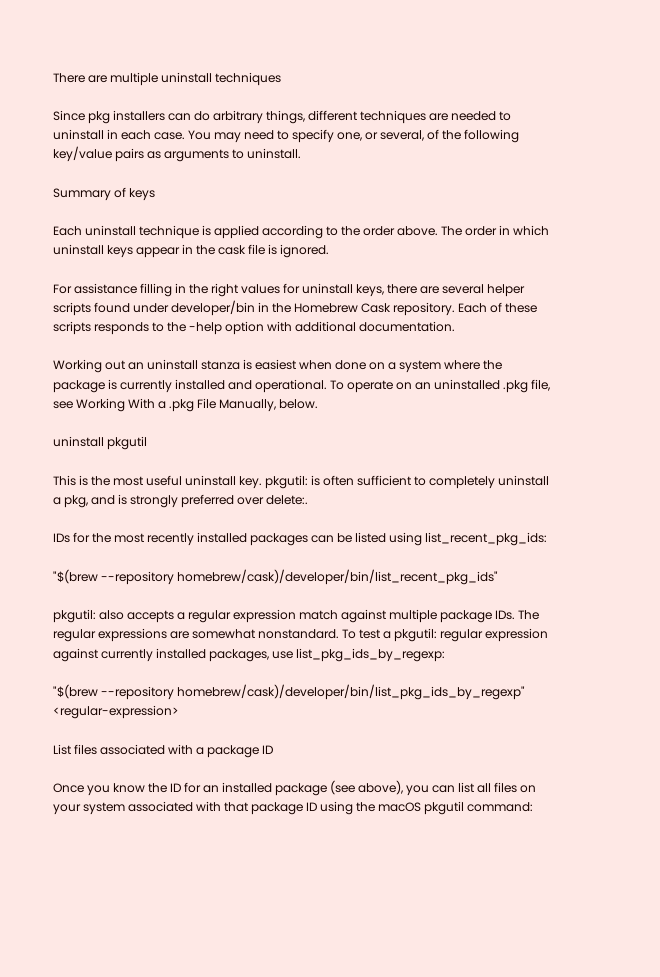There are multiple uninstall techniques

Since pkg installers can do arbitrary things, different techniques are needed to uninstall in each case. You may need to specify one, or several, of the following key/value pairs as arguments to uninstall.

Summary of keys

Each uninstall technique is applied according to the order above. The order in which uninstall keys appear in the cask file is ignored.

For assistance filling in the right values for uninstall keys, there are several helper scripts found under developer/bin in the Homebrew Cask repository. Each of these scripts responds to the -help option with additional documentation.

Working out an uninstall stanza is easiest when done on a system where the package is currently installed and operational. To operate on an uninstalled .pkg file, see Working With a .pkg File Manually, below.

uninstall pkgutil

This is the most useful uninstall key. pkgutil: is often sufficient to completely uninstall a pkg, and is strongly preferred over delete:.

IDs for the most recently installed packages can be listed using list_recent_pkg_ids:

"$(brew --repository homebrew/cask)/developer/bin/list_recent_pkg_ids"

pkgutil: also accepts a regular expression match against multiple package IDs. The regular expressions are somewhat nonstandard. To test a pkgutil: regular expression against currently installed packages, use list_pkg_ids_by_regexp:

"$(brew --repository homebrew/cask)/developer/bin/list_pkg_ids_by_regexp" <regular-expression>

List files associated with a package ID

Once you know the ID for an installed package (see above), you can list all files on your system associated with that package ID using the macOS pkgutil command: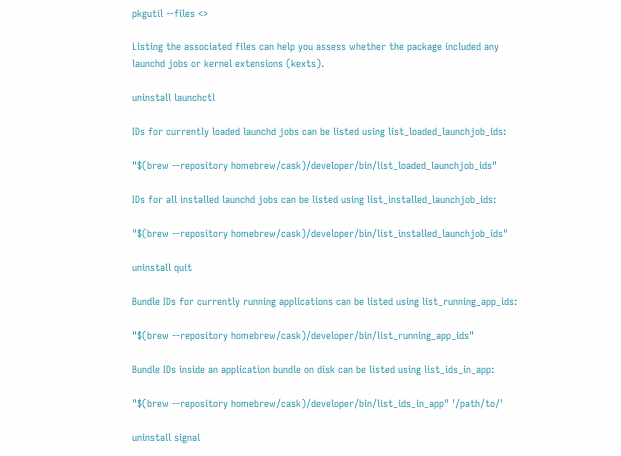pkgutil --files <>

Listing the associated files can help you assess whether the package included any launchd jobs or kernel extensions (kexts).

uninstall launchctl

IDs for currently loaded launchd jobs can be listed using list_loaded_launchjob_ids:

"$(brew --repository homebrew/cask)/developer/bin/list_loaded_launchjob_ids"

IDs for all installed launchd jobs can be listed using list_installed_launchjob_ids:

"$(brew --repository homebrew/cask)/developer/bin/list_installed_launchjob_ids"

uninstall quit

Bundle IDs for currently running applications can be listed using list_running_app_ids:

"$(brew --repository homebrew/cask)/developer/bin/list_running_app_ids"

Bundle IDs inside an application bundle on disk can be listed using list_ids_in_app:

"$(brew --repository homebrew/cask)/developer/bin/list_ids_in_app" '/path/to/'

uninstall signal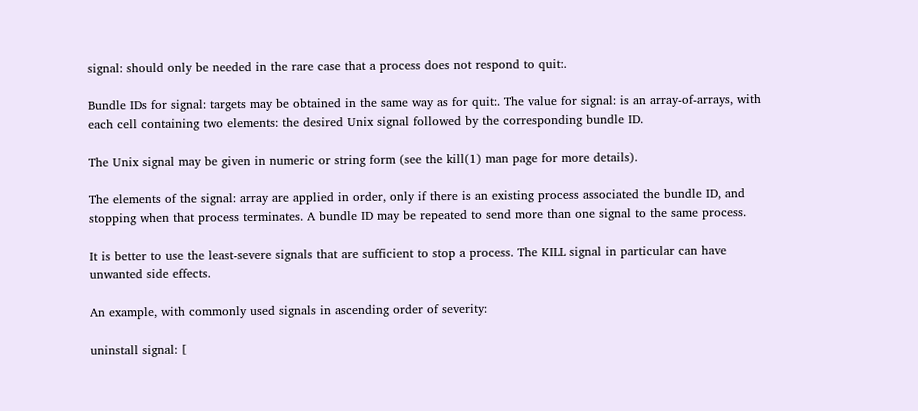signal: should only be needed in the rare case that a process does not respond to quit:.

Bundle IDs for signal: targets may be obtained in the same way as for quit:. The value for signal: is an array-of-arrays, with each cell containing two elements: the desired Unix signal followed by the corresponding bundle ID.

The Unix signal may be given in numeric or string form (see the kill(1) man page for more details).

The elements of the signal: array are applied in order, only if there is an existing process associated the bundle ID, and stopping when that process terminates. A bundle ID may be repeated to send more than one signal to the same process.

It is better to use the least-severe signals that are sufficient to stop a process. The KILL signal in particular can have unwanted side effects.

An example, with commonly used signals in ascending order of severity:

uninstall signal: [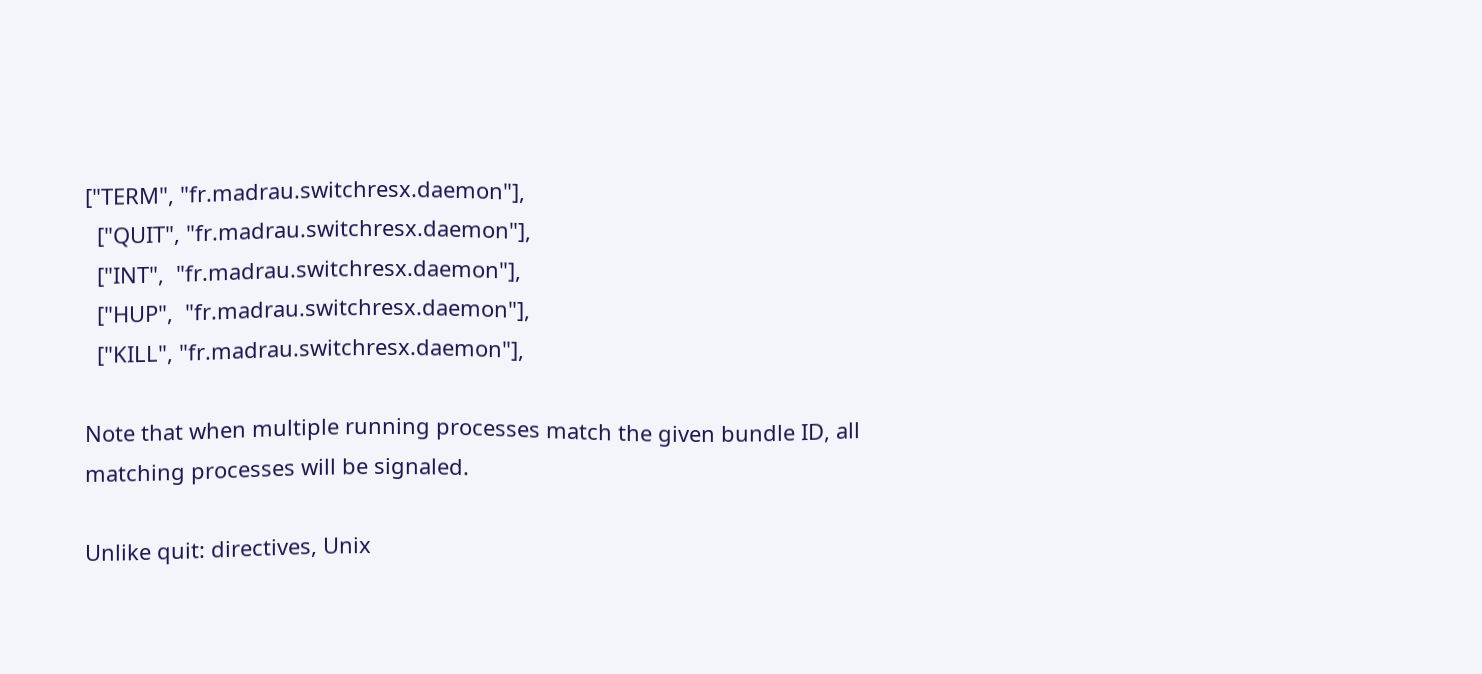["TERM", "fr.madrau.switchresx.daemon"],
  ["QUIT", "fr.madrau.switchresx.daemon"],
  ["INT",  "fr.madrau.switchresx.daemon"],
  ["HUP",  "fr.madrau.switchresx.daemon"],
  ["KILL", "fr.madrau.switchresx.daemon"],

Note that when multiple running processes match the given bundle ID, all matching processes will be signaled.

Unlike quit: directives, Unix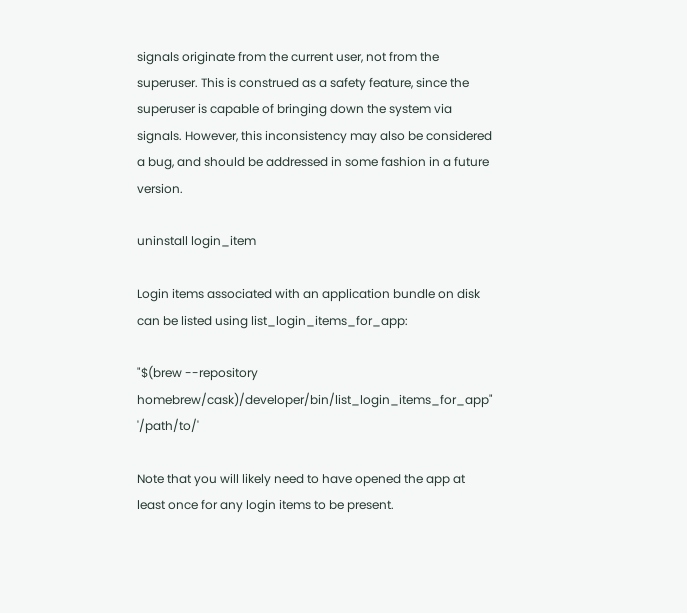signals originate from the current user, not from the superuser. This is construed as a safety feature, since the superuser is capable of bringing down the system via signals. However, this inconsistency may also be considered a bug, and should be addressed in some fashion in a future version.

uninstall login_item

Login items associated with an application bundle on disk can be listed using list_login_items_for_app:

"$(brew --repository homebrew/cask)/developer/bin/list_login_items_for_app" '/path/to/'

Note that you will likely need to have opened the app at least once for any login items to be present.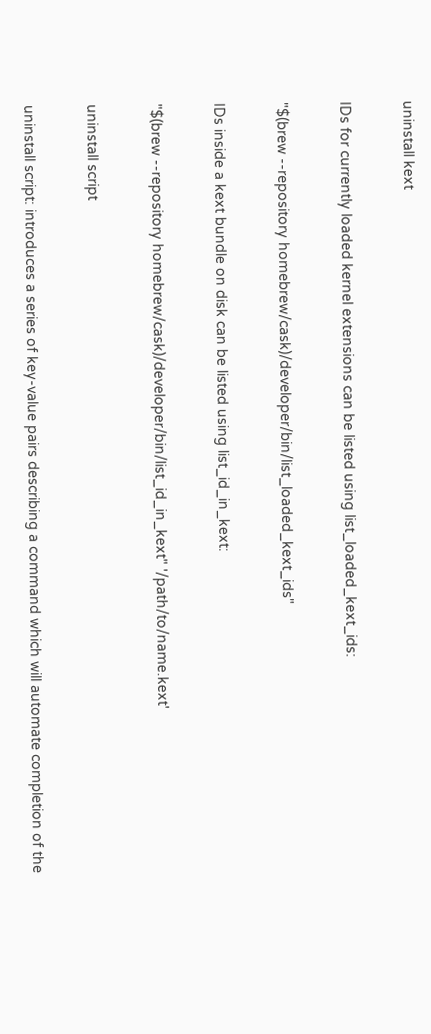uninstall kext

IDs for currently loaded kernel extensions can be listed using list_loaded_kext_ids:

"$(brew --repository homebrew/cask)/developer/bin/list_loaded_kext_ids"

IDs inside a kext bundle on disk can be listed using list_id_in_kext:

"$(brew --repository homebrew/cask)/developer/bin/list_id_in_kext" '/path/to/name.kext'

uninstall script

uninstall script: introduces a series of key-value pairs describing a command which will automate completion of the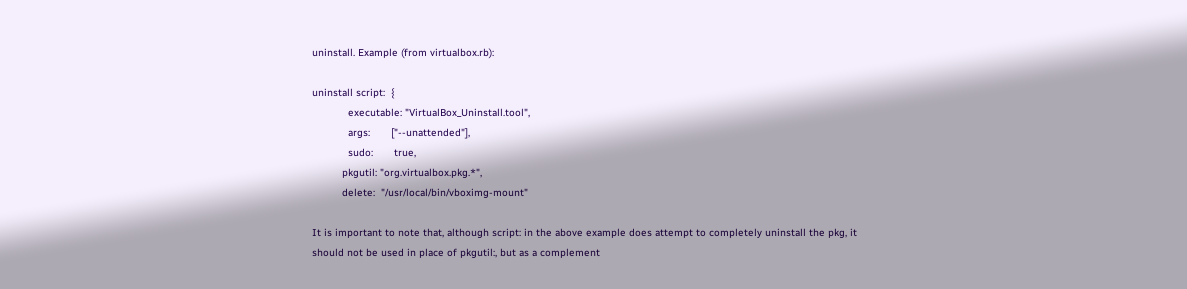uninstall. Example (from virtualbox.rb):

uninstall script:  {
            executable: "VirtualBox_Uninstall.tool",
            args:       ["--unattended"],
            sudo:       true,
          pkgutil: "org.virtualbox.pkg.*",
          delete:  "/usr/local/bin/vboximg-mount"

It is important to note that, although script: in the above example does attempt to completely uninstall the pkg, it should not be used in place of pkgutil:, but as a complement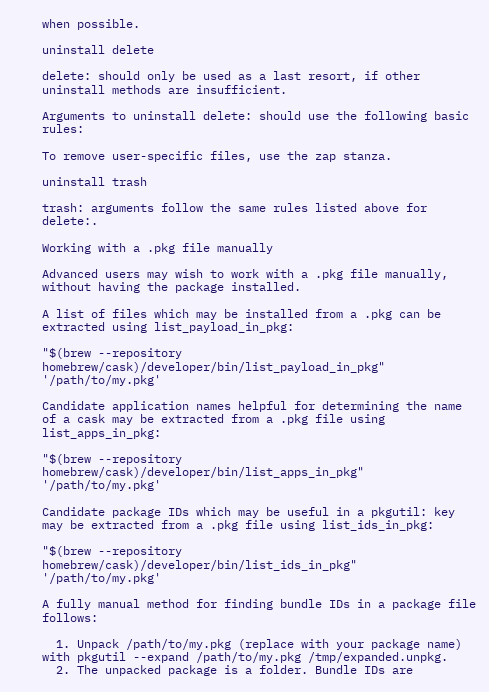when possible.

uninstall delete

delete: should only be used as a last resort, if other uninstall methods are insufficient.

Arguments to uninstall delete: should use the following basic rules:

To remove user-specific files, use the zap stanza.

uninstall trash

trash: arguments follow the same rules listed above for delete:.

Working with a .pkg file manually

Advanced users may wish to work with a .pkg file manually, without having the package installed.

A list of files which may be installed from a .pkg can be extracted using list_payload_in_pkg:

"$(brew --repository homebrew/cask)/developer/bin/list_payload_in_pkg" '/path/to/my.pkg'

Candidate application names helpful for determining the name of a cask may be extracted from a .pkg file using list_apps_in_pkg:

"$(brew --repository homebrew/cask)/developer/bin/list_apps_in_pkg" '/path/to/my.pkg'

Candidate package IDs which may be useful in a pkgutil: key may be extracted from a .pkg file using list_ids_in_pkg:

"$(brew --repository homebrew/cask)/developer/bin/list_ids_in_pkg" '/path/to/my.pkg'

A fully manual method for finding bundle IDs in a package file follows:

  1. Unpack /path/to/my.pkg (replace with your package name) with pkgutil --expand /path/to/my.pkg /tmp/expanded.unpkg.
  2. The unpacked package is a folder. Bundle IDs are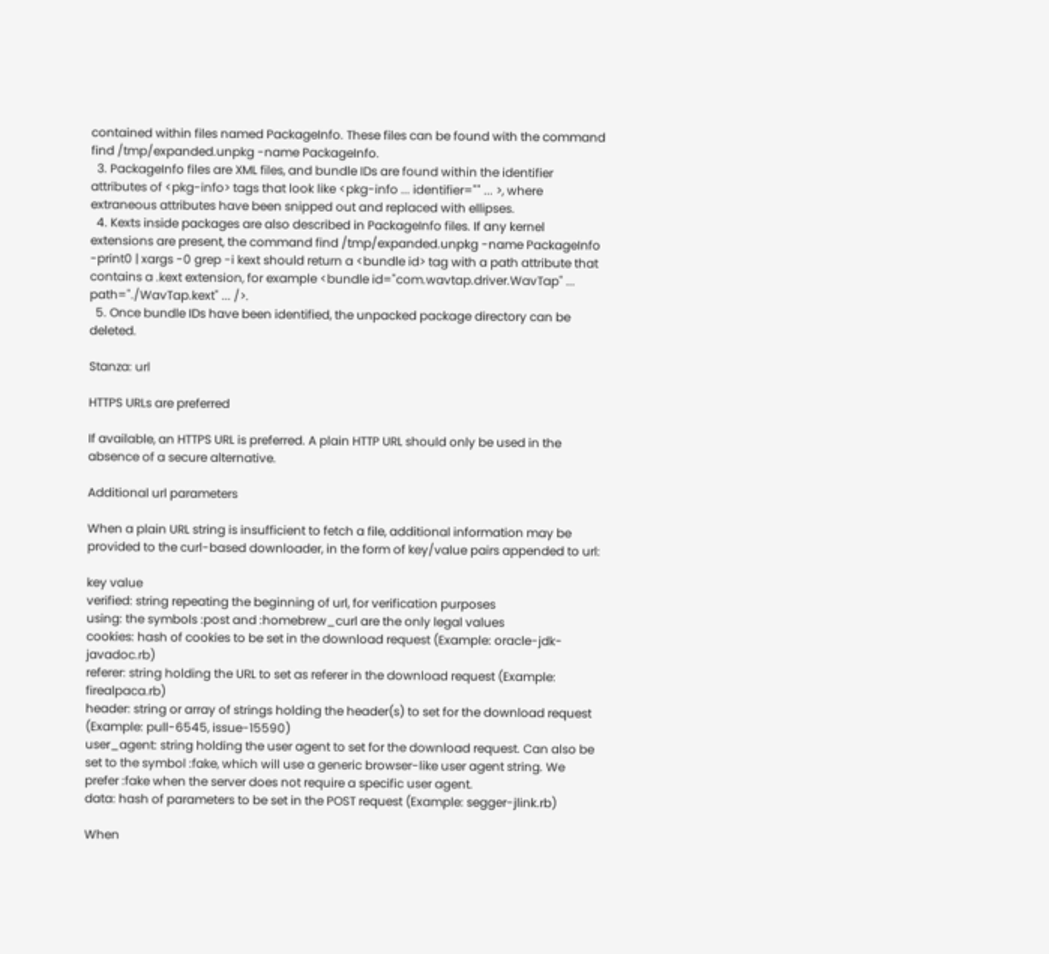contained within files named PackageInfo. These files can be found with the command find /tmp/expanded.unpkg -name PackageInfo.
  3. PackageInfo files are XML files, and bundle IDs are found within the identifier attributes of <pkg-info> tags that look like <pkg-info ... identifier="" ... >, where extraneous attributes have been snipped out and replaced with ellipses.
  4. Kexts inside packages are also described in PackageInfo files. If any kernel extensions are present, the command find /tmp/expanded.unpkg -name PackageInfo -print0 | xargs -0 grep -i kext should return a <bundle id> tag with a path attribute that contains a .kext extension, for example <bundle id="com.wavtap.driver.WavTap" ... path="./WavTap.kext" ... />.
  5. Once bundle IDs have been identified, the unpacked package directory can be deleted.

Stanza: url

HTTPS URLs are preferred

If available, an HTTPS URL is preferred. A plain HTTP URL should only be used in the absence of a secure alternative.

Additional url parameters

When a plain URL string is insufficient to fetch a file, additional information may be provided to the curl-based downloader, in the form of key/value pairs appended to url:

key value
verified: string repeating the beginning of url, for verification purposes
using: the symbols :post and :homebrew_curl are the only legal values
cookies: hash of cookies to be set in the download request (Example: oracle-jdk-javadoc.rb)
referer: string holding the URL to set as referer in the download request (Example: firealpaca.rb)
header: string or array of strings holding the header(s) to set for the download request (Example: pull-6545, issue-15590)
user_agent: string holding the user agent to set for the download request. Can also be set to the symbol :fake, which will use a generic browser-like user agent string. We prefer :fake when the server does not require a specific user agent.
data: hash of parameters to be set in the POST request (Example: segger-jlink.rb)

When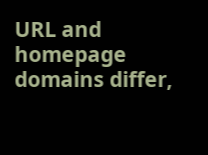URL and homepage domains differ,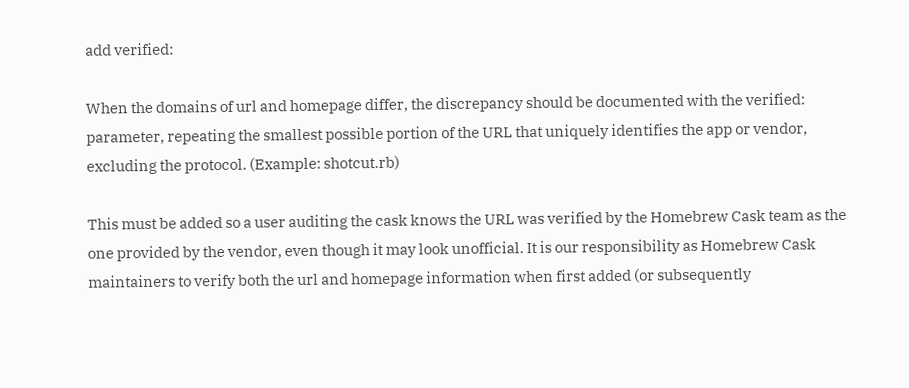add verified:

When the domains of url and homepage differ, the discrepancy should be documented with the verified: parameter, repeating the smallest possible portion of the URL that uniquely identifies the app or vendor, excluding the protocol. (Example: shotcut.rb)

This must be added so a user auditing the cask knows the URL was verified by the Homebrew Cask team as the one provided by the vendor, even though it may look unofficial. It is our responsibility as Homebrew Cask maintainers to verify both the url and homepage information when first added (or subsequently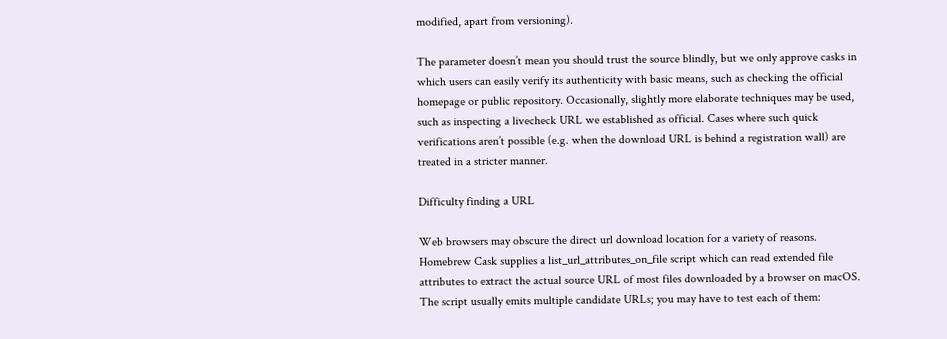modified, apart from versioning).

The parameter doesn’t mean you should trust the source blindly, but we only approve casks in which users can easily verify its authenticity with basic means, such as checking the official homepage or public repository. Occasionally, slightly more elaborate techniques may be used, such as inspecting a livecheck URL we established as official. Cases where such quick verifications aren’t possible (e.g. when the download URL is behind a registration wall) are treated in a stricter manner.

Difficulty finding a URL

Web browsers may obscure the direct url download location for a variety of reasons. Homebrew Cask supplies a list_url_attributes_on_file script which can read extended file attributes to extract the actual source URL of most files downloaded by a browser on macOS. The script usually emits multiple candidate URLs; you may have to test each of them: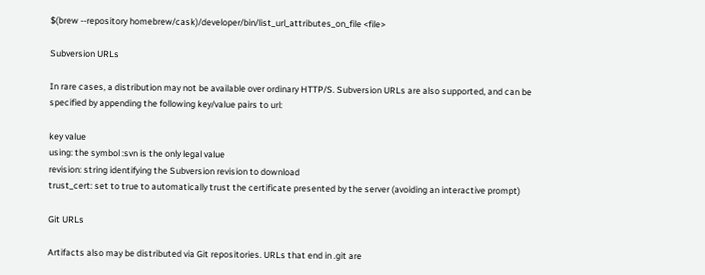$(brew --repository homebrew/cask)/developer/bin/list_url_attributes_on_file <file>

Subversion URLs

In rare cases, a distribution may not be available over ordinary HTTP/S. Subversion URLs are also supported, and can be specified by appending the following key/value pairs to url:

key value
using: the symbol :svn is the only legal value
revision: string identifying the Subversion revision to download
trust_cert: set to true to automatically trust the certificate presented by the server (avoiding an interactive prompt)

Git URLs

Artifacts also may be distributed via Git repositories. URLs that end in .git are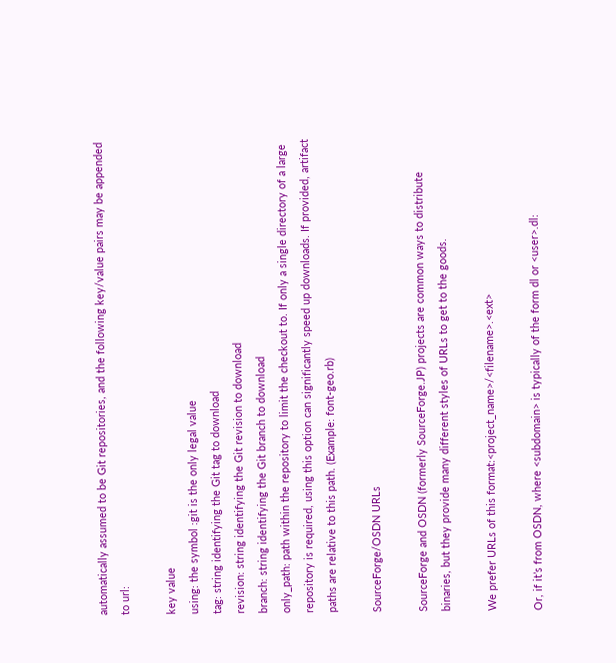automatically assumed to be Git repositories, and the following key/value pairs may be appended to url:

key value
using: the symbol :git is the only legal value
tag: string identifying the Git tag to download
revision: string identifying the Git revision to download
branch: string identifying the Git branch to download
only_path: path within the repository to limit the checkout to. If only a single directory of a large repository is required, using this option can significantly speed up downloads. If provided, artifact paths are relative to this path. (Example: font-geo.rb)

SourceForge/OSDN URLs

SourceForge and OSDN (formerly SourceForge.JP) projects are common ways to distribute binaries, but they provide many different styles of URLs to get to the goods.

We prefer URLs of this format:<project_name>/<filename>.<ext>

Or, if it’s from OSDN, where <subdomain> is typically of the form dl or <user>.dl: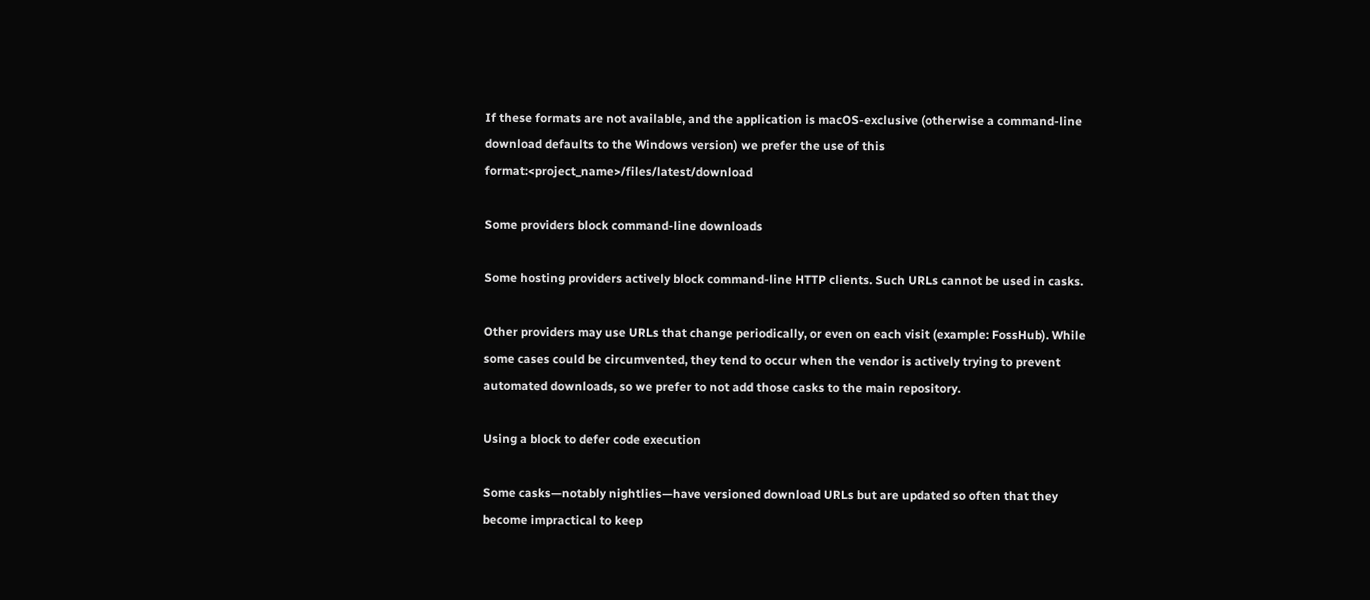If these formats are not available, and the application is macOS-exclusive (otherwise a command-line download defaults to the Windows version) we prefer the use of this format:<project_name>/files/latest/download

Some providers block command-line downloads

Some hosting providers actively block command-line HTTP clients. Such URLs cannot be used in casks.

Other providers may use URLs that change periodically, or even on each visit (example: FossHub). While some cases could be circumvented, they tend to occur when the vendor is actively trying to prevent automated downloads, so we prefer to not add those casks to the main repository.

Using a block to defer code execution

Some casks—notably nightlies—have versioned download URLs but are updated so often that they become impractical to keep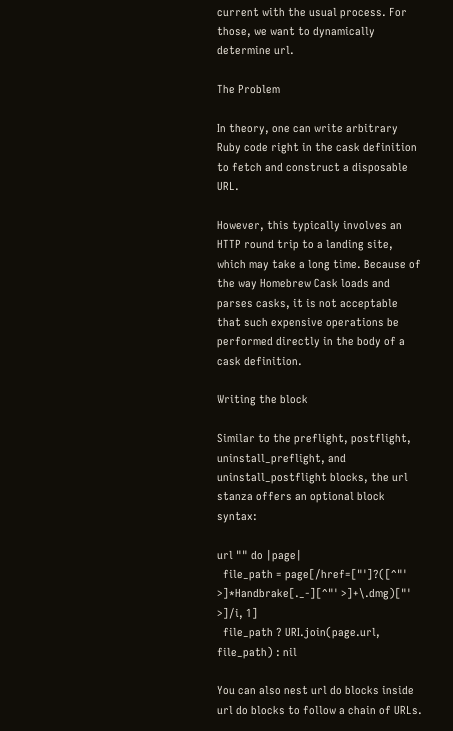current with the usual process. For those, we want to dynamically determine url.

The Problem

In theory, one can write arbitrary Ruby code right in the cask definition to fetch and construct a disposable URL.

However, this typically involves an HTTP round trip to a landing site, which may take a long time. Because of the way Homebrew Cask loads and parses casks, it is not acceptable that such expensive operations be performed directly in the body of a cask definition.

Writing the block

Similar to the preflight, postflight, uninstall_preflight, and uninstall_postflight blocks, the url stanza offers an optional block syntax:

url "" do |page|
  file_path = page[/href=["']?([^"' >]*Handbrake[._-][^"' >]+\.dmg)["' >]/i, 1]
  file_path ? URI.join(page.url, file_path) : nil

You can also nest url do blocks inside url do blocks to follow a chain of URLs.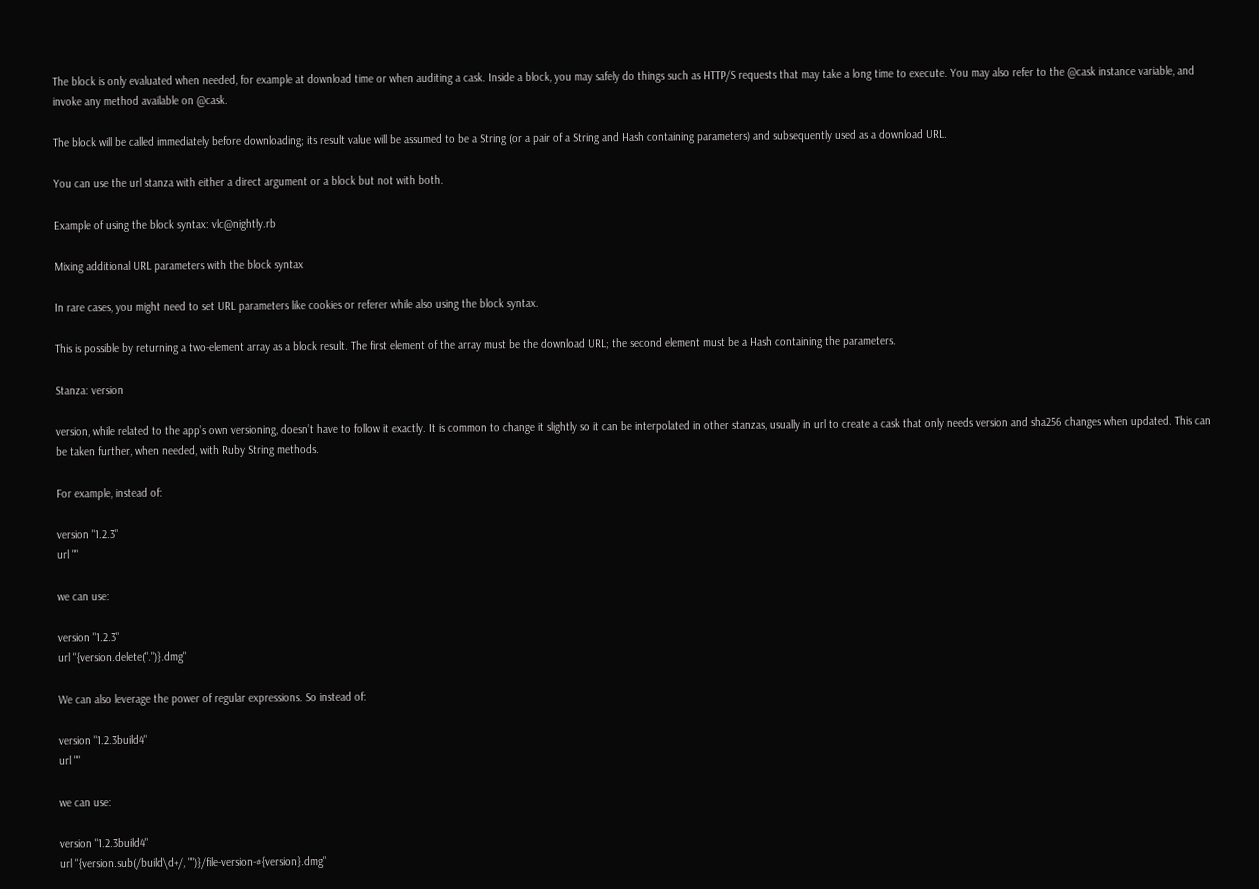The block is only evaluated when needed, for example at download time or when auditing a cask. Inside a block, you may safely do things such as HTTP/S requests that may take a long time to execute. You may also refer to the @cask instance variable, and invoke any method available on @cask.

The block will be called immediately before downloading; its result value will be assumed to be a String (or a pair of a String and Hash containing parameters) and subsequently used as a download URL.

You can use the url stanza with either a direct argument or a block but not with both.

Example of using the block syntax: vlc@nightly.rb

Mixing additional URL parameters with the block syntax

In rare cases, you might need to set URL parameters like cookies or referer while also using the block syntax.

This is possible by returning a two-element array as a block result. The first element of the array must be the download URL; the second element must be a Hash containing the parameters.

Stanza: version

version, while related to the app’s own versioning, doesn’t have to follow it exactly. It is common to change it slightly so it can be interpolated in other stanzas, usually in url to create a cask that only needs version and sha256 changes when updated. This can be taken further, when needed, with Ruby String methods.

For example, instead of:

version "1.2.3"
url ""

we can use:

version "1.2.3"
url "{version.delete(".")}.dmg"

We can also leverage the power of regular expressions. So instead of:

version "1.2.3build4"
url ""

we can use:

version "1.2.3build4"
url "{version.sub(/build\d+/, "")}/file-version-#{version}.dmg"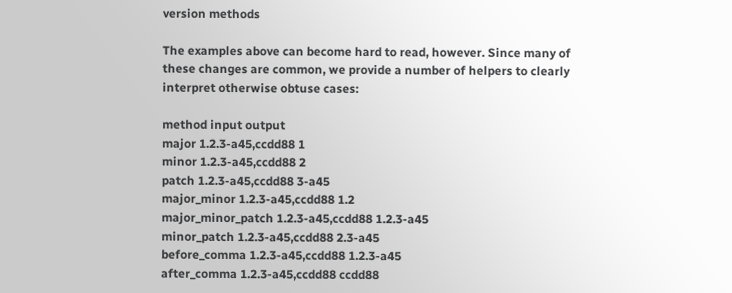version methods

The examples above can become hard to read, however. Since many of these changes are common, we provide a number of helpers to clearly interpret otherwise obtuse cases:

method input output
major 1.2.3-a45,ccdd88 1
minor 1.2.3-a45,ccdd88 2
patch 1.2.3-a45,ccdd88 3-a45
major_minor 1.2.3-a45,ccdd88 1.2
major_minor_patch 1.2.3-a45,ccdd88 1.2.3-a45
minor_patch 1.2.3-a45,ccdd88 2.3-a45
before_comma 1.2.3-a45,ccdd88 1.2.3-a45
after_comma 1.2.3-a45,ccdd88 ccdd88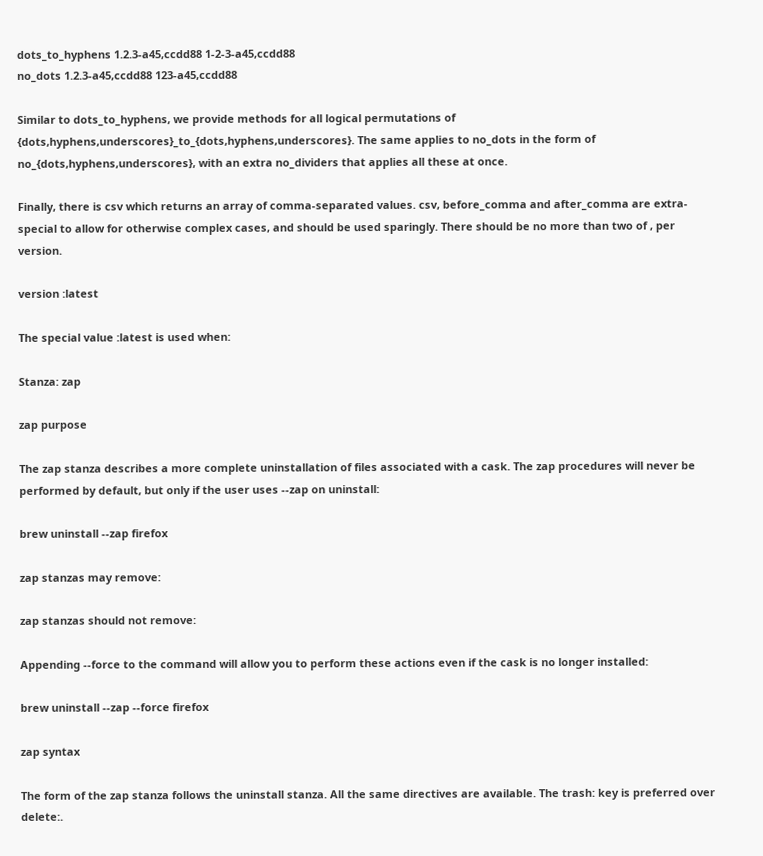dots_to_hyphens 1.2.3-a45,ccdd88 1-2-3-a45,ccdd88
no_dots 1.2.3-a45,ccdd88 123-a45,ccdd88

Similar to dots_to_hyphens, we provide methods for all logical permutations of {dots,hyphens,underscores}_to_{dots,hyphens,underscores}. The same applies to no_dots in the form of no_{dots,hyphens,underscores}, with an extra no_dividers that applies all these at once.

Finally, there is csv which returns an array of comma-separated values. csv, before_comma and after_comma are extra-special to allow for otherwise complex cases, and should be used sparingly. There should be no more than two of , per version.

version :latest

The special value :latest is used when:

Stanza: zap

zap purpose

The zap stanza describes a more complete uninstallation of files associated with a cask. The zap procedures will never be performed by default, but only if the user uses --zap on uninstall:

brew uninstall --zap firefox

zap stanzas may remove:

zap stanzas should not remove:

Appending --force to the command will allow you to perform these actions even if the cask is no longer installed:

brew uninstall --zap --force firefox

zap syntax

The form of the zap stanza follows the uninstall stanza. All the same directives are available. The trash: key is preferred over delete:.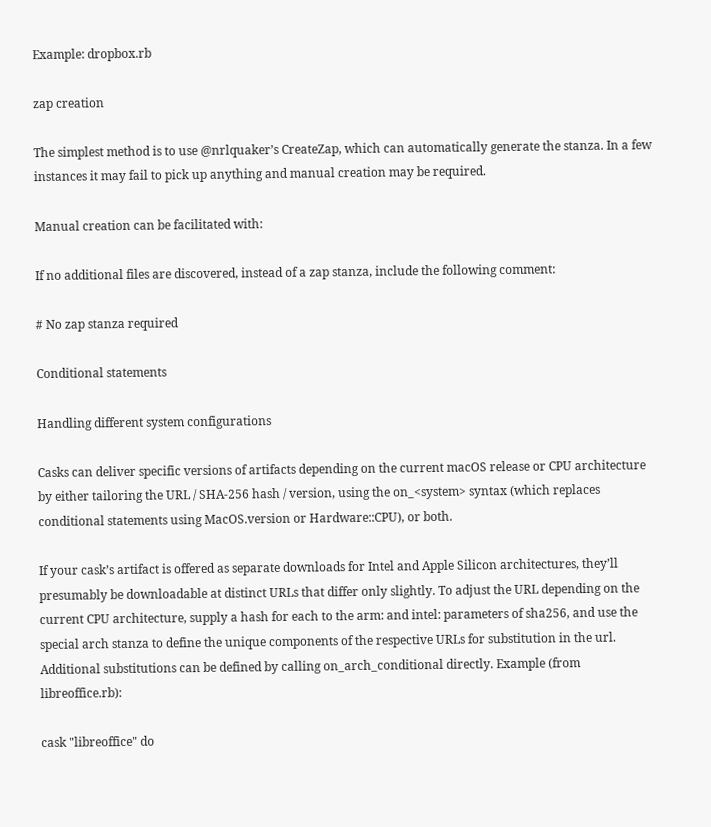Example: dropbox.rb

zap creation

The simplest method is to use @nrlquaker’s CreateZap, which can automatically generate the stanza. In a few instances it may fail to pick up anything and manual creation may be required.

Manual creation can be facilitated with:

If no additional files are discovered, instead of a zap stanza, include the following comment:

# No zap stanza required

Conditional statements

Handling different system configurations

Casks can deliver specific versions of artifacts depending on the current macOS release or CPU architecture by either tailoring the URL / SHA-256 hash / version, using the on_<system> syntax (which replaces conditional statements using MacOS.version or Hardware::CPU), or both.

If your cask’s artifact is offered as separate downloads for Intel and Apple Silicon architectures, they’ll presumably be downloadable at distinct URLs that differ only slightly. To adjust the URL depending on the current CPU architecture, supply a hash for each to the arm: and intel: parameters of sha256, and use the special arch stanza to define the unique components of the respective URLs for substitution in the url. Additional substitutions can be defined by calling on_arch_conditional directly. Example (from libreoffice.rb):

cask "libreoffice" do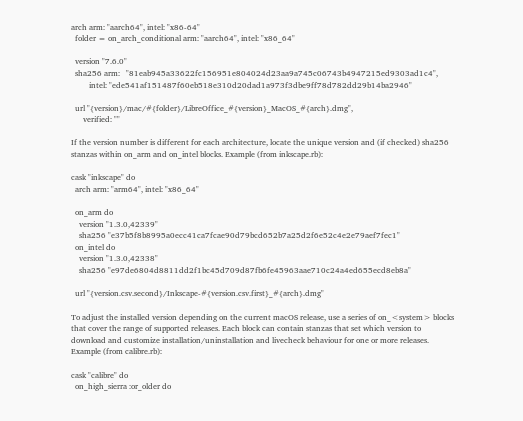arch arm: "aarch64", intel: "x86-64"
  folder = on_arch_conditional arm: "aarch64", intel: "x86_64"

  version "7.6.0"
  sha256 arm:   "81eab945a33622fc156951e804024d23aa9a745c06743b4947215ed9303ad1c4",
         intel: "ede541af151487f60eb518e310d20dad1a973f3dbe9ff78d782dd29b14ba2946"

  url "{version}/mac/#{folder}/LibreOffice_#{version}_MacOS_#{arch}.dmg",
      verified: ""

If the version number is different for each architecture, locate the unique version and (if checked) sha256 stanzas within on_arm and on_intel blocks. Example (from inkscape.rb):

cask "inkscape" do
  arch arm: "arm64", intel: "x86_64"

  on_arm do
    version "1.3.0,42339"
    sha256 "e37b5f8b8995a0ecc41ca7fcae90d79bcd652b7a25d2f6e52c4e2e79aef7fec1"
  on_intel do
    version "1.3.0,42338"
    sha256 "e97de6804d8811dd2f1bc45d709d87fb6fe45963aae710c24a4ed655ecd8eb8a"

  url "{version.csv.second}/Inkscape-#{version.csv.first}_#{arch}.dmg"

To adjust the installed version depending on the current macOS release, use a series of on_<system> blocks that cover the range of supported releases. Each block can contain stanzas that set which version to download and customize installation/uninstallation and livecheck behaviour for one or more releases. Example (from calibre.rb):

cask "calibre" do
  on_high_sierra :or_older do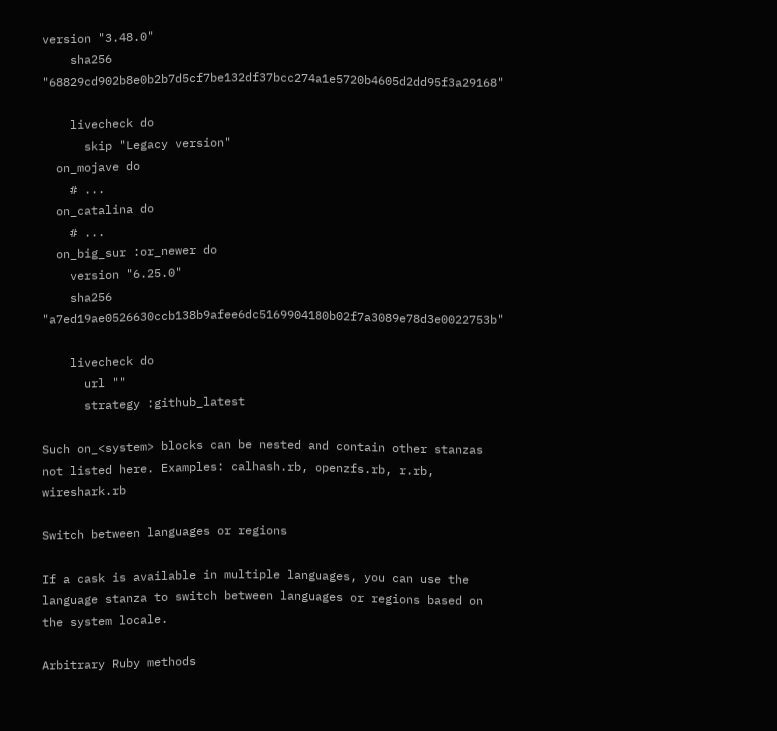version "3.48.0"
    sha256 "68829cd902b8e0b2b7d5cf7be132df37bcc274a1e5720b4605d2dd95f3a29168"

    livecheck do
      skip "Legacy version"
  on_mojave do
    # ...
  on_catalina do
    # ...
  on_big_sur :or_newer do
    version "6.25.0"
    sha256 "a7ed19ae0526630ccb138b9afee6dc5169904180b02f7a3089e78d3e0022753b"

    livecheck do
      url ""
      strategy :github_latest

Such on_<system> blocks can be nested and contain other stanzas not listed here. Examples: calhash.rb, openzfs.rb, r.rb, wireshark.rb

Switch between languages or regions

If a cask is available in multiple languages, you can use the language stanza to switch between languages or regions based on the system locale.

Arbitrary Ruby methods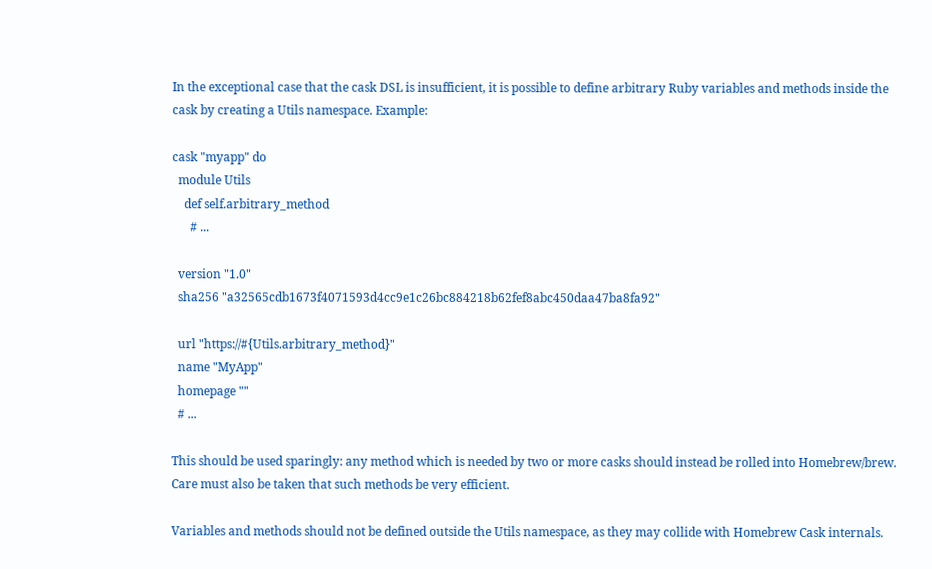In the exceptional case that the cask DSL is insufficient, it is possible to define arbitrary Ruby variables and methods inside the cask by creating a Utils namespace. Example:

cask "myapp" do
  module Utils
    def self.arbitrary_method
      # ...

  version "1.0"
  sha256 "a32565cdb1673f4071593d4cc9e1c26bc884218b62fef8abc450daa47ba8fa92"

  url "https://#{Utils.arbitrary_method}"
  name "MyApp"
  homepage ""
  # ...

This should be used sparingly: any method which is needed by two or more casks should instead be rolled into Homebrew/brew. Care must also be taken that such methods be very efficient.

Variables and methods should not be defined outside the Utils namespace, as they may collide with Homebrew Cask internals.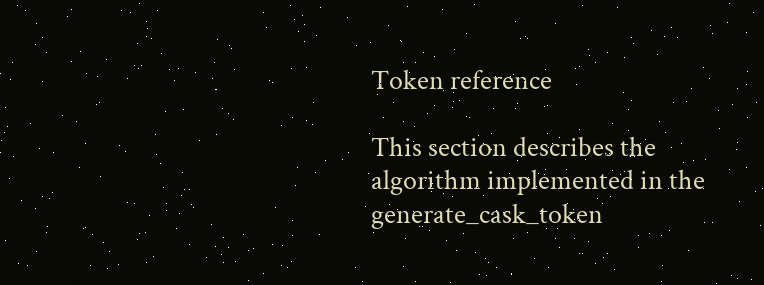Token reference

This section describes the algorithm implemented in the generate_cask_token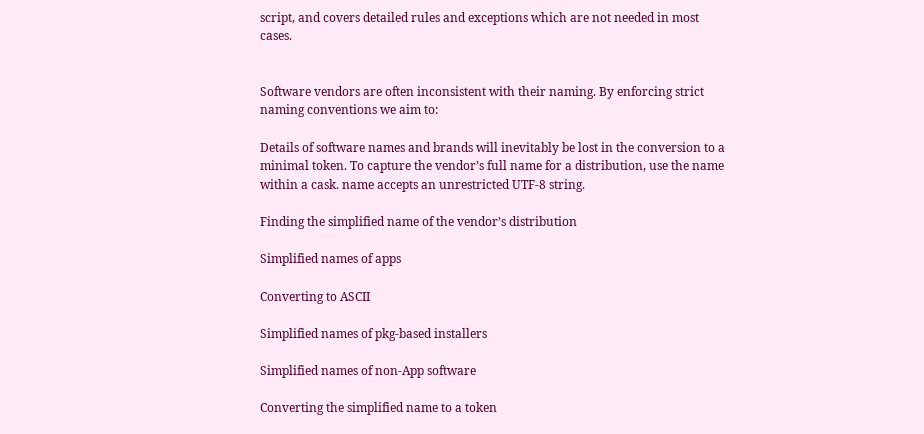script, and covers detailed rules and exceptions which are not needed in most cases.


Software vendors are often inconsistent with their naming. By enforcing strict naming conventions we aim to:

Details of software names and brands will inevitably be lost in the conversion to a minimal token. To capture the vendor’s full name for a distribution, use the name within a cask. name accepts an unrestricted UTF-8 string.

Finding the simplified name of the vendor’s distribution

Simplified names of apps

Converting to ASCII

Simplified names of pkg-based installers

Simplified names of non-App software

Converting the simplified name to a token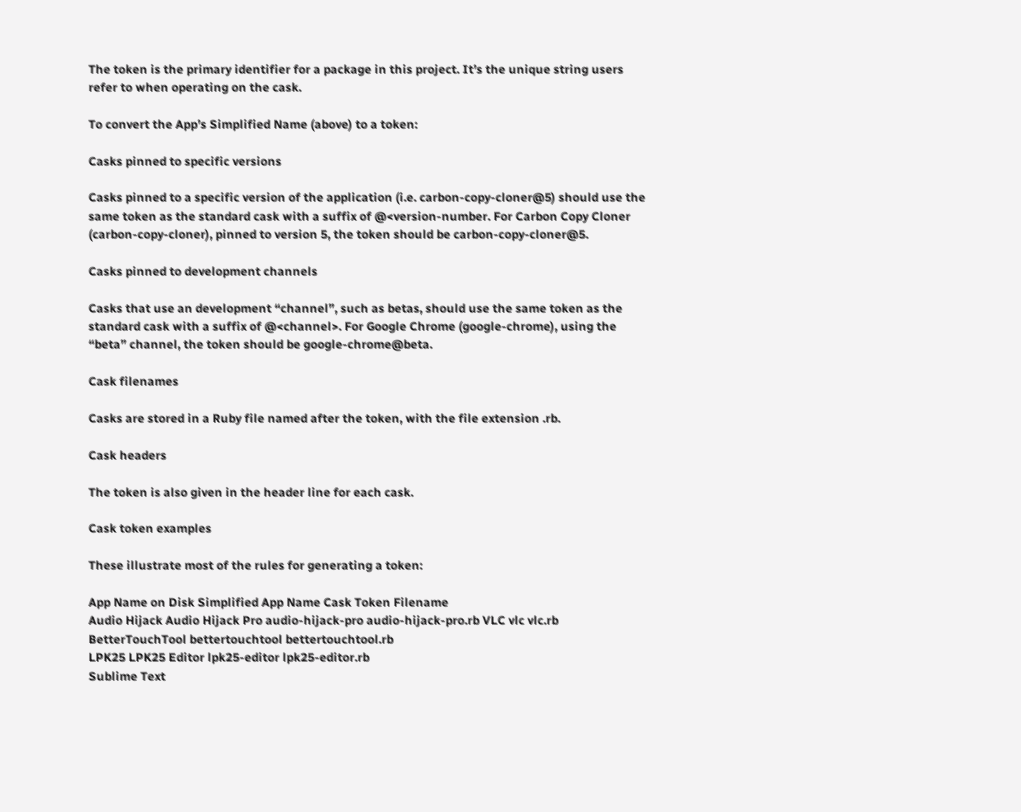The token is the primary identifier for a package in this project. It’s the unique string users refer to when operating on the cask.

To convert the App’s Simplified Name (above) to a token:

Casks pinned to specific versions

Casks pinned to a specific version of the application (i.e. carbon-copy-cloner@5) should use the same token as the standard cask with a suffix of @<version-number. For Carbon Copy Cloner (carbon-copy-cloner), pinned to version 5, the token should be carbon-copy-cloner@5.

Casks pinned to development channels

Casks that use an development “channel”, such as betas, should use the same token as the standard cask with a suffix of @<channel>. For Google Chrome (google-chrome), using the “beta” channel, the token should be google-chrome@beta.

Cask filenames

Casks are stored in a Ruby file named after the token, with the file extension .rb.

Cask headers

The token is also given in the header line for each cask.

Cask token examples

These illustrate most of the rules for generating a token:

App Name on Disk Simplified App Name Cask Token Filename
Audio Hijack Audio Hijack Pro audio-hijack-pro audio-hijack-pro.rb VLC vlc vlc.rb BetterTouchTool bettertouchtool bettertouchtool.rb
LPK25 LPK25 Editor lpk25-editor lpk25-editor.rb
Sublime Text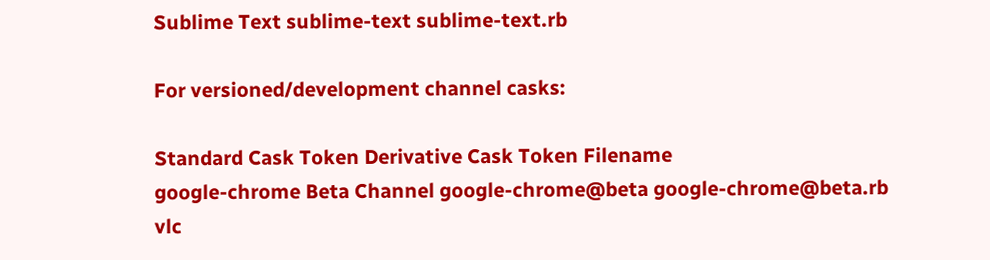Sublime Text sublime-text sublime-text.rb

For versioned/development channel casks:

Standard Cask Token Derivative Cask Token Filename
google-chrome Beta Channel google-chrome@beta google-chrome@beta.rb
vlc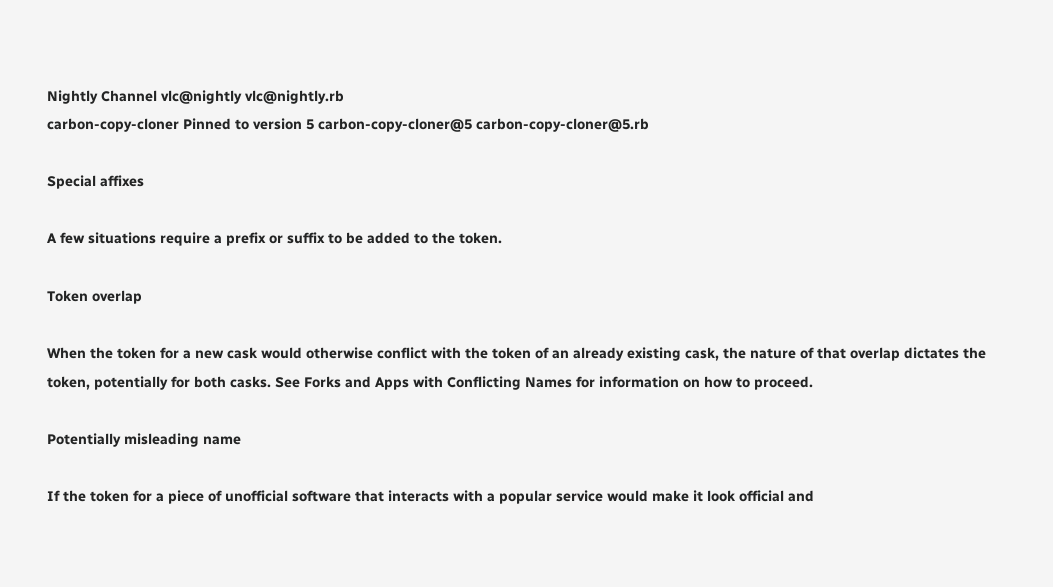Nightly Channel vlc@nightly vlc@nightly.rb
carbon-copy-cloner Pinned to version 5 carbon-copy-cloner@5 carbon-copy-cloner@5.rb

Special affixes

A few situations require a prefix or suffix to be added to the token.

Token overlap

When the token for a new cask would otherwise conflict with the token of an already existing cask, the nature of that overlap dictates the token, potentially for both casks. See Forks and Apps with Conflicting Names for information on how to proceed.

Potentially misleading name

If the token for a piece of unofficial software that interacts with a popular service would make it look official and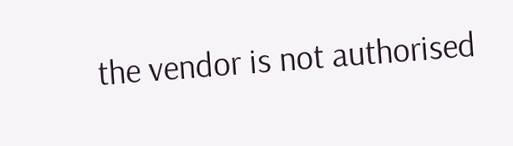the vendor is not authorised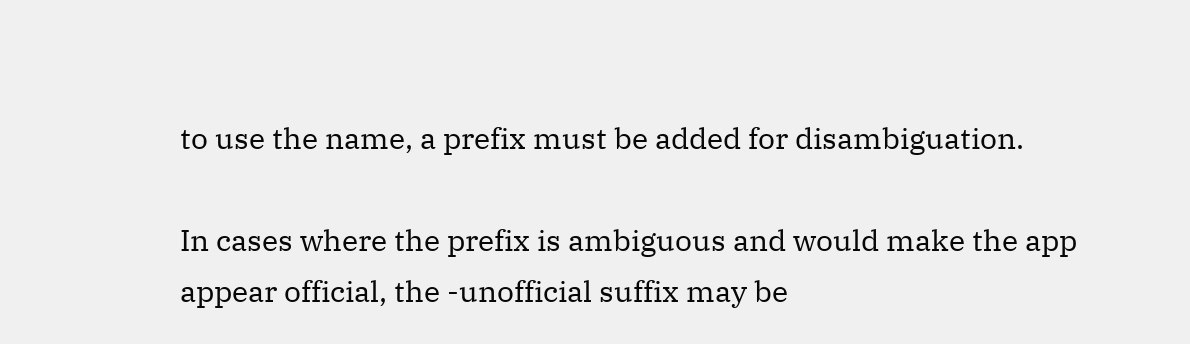to use the name, a prefix must be added for disambiguation.

In cases where the prefix is ambiguous and would make the app appear official, the -unofficial suffix may be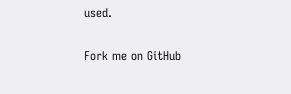used.

Fork me on GitHub